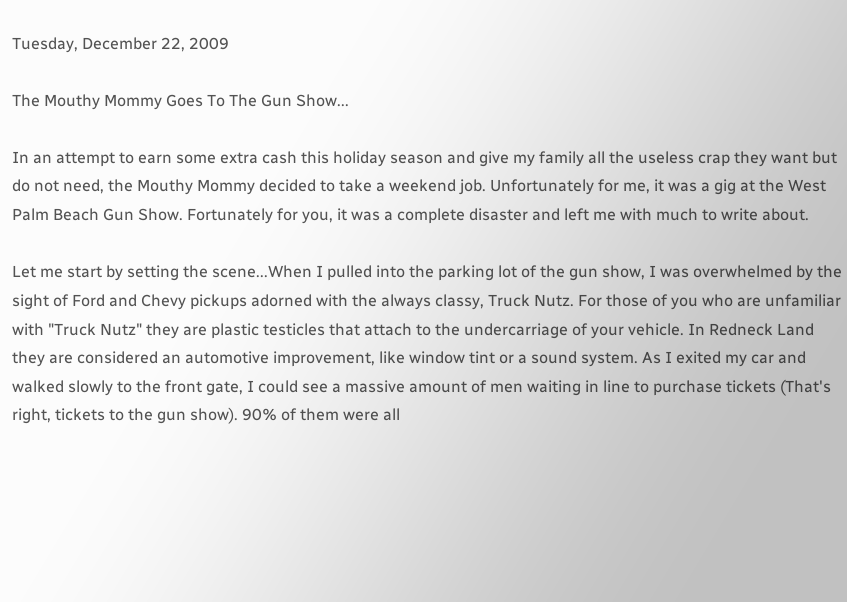Tuesday, December 22, 2009

The Mouthy Mommy Goes To The Gun Show...

In an attempt to earn some extra cash this holiday season and give my family all the useless crap they want but do not need, the Mouthy Mommy decided to take a weekend job. Unfortunately for me, it was a gig at the West Palm Beach Gun Show. Fortunately for you, it was a complete disaster and left me with much to write about.

Let me start by setting the scene...When I pulled into the parking lot of the gun show, I was overwhelmed by the sight of Ford and Chevy pickups adorned with the always classy, Truck Nutz. For those of you who are unfamiliar with "Truck Nutz" they are plastic testicles that attach to the undercarriage of your vehicle. In Redneck Land they are considered an automotive improvement, like window tint or a sound system. As I exited my car and walked slowly to the front gate, I could see a massive amount of men waiting in line to purchase tickets (That's right, tickets to the gun show). 90% of them were all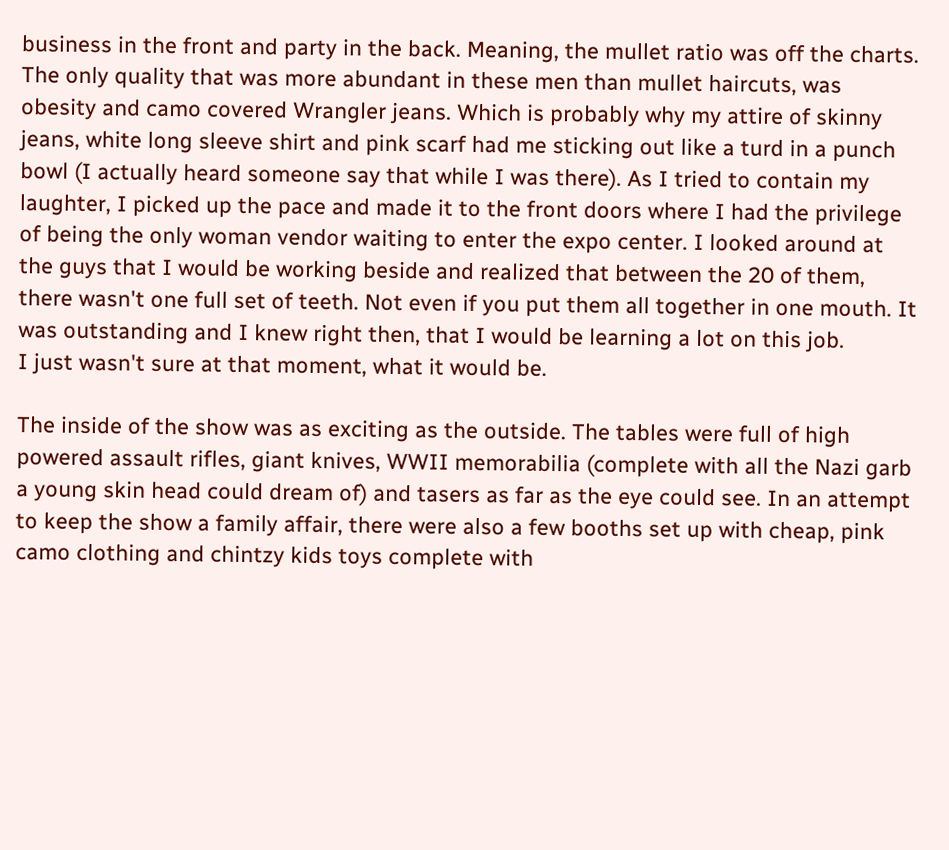business in the front and party in the back. Meaning, the mullet ratio was off the charts. The only quality that was more abundant in these men than mullet haircuts, was obesity and camo covered Wrangler jeans. Which is probably why my attire of skinny jeans, white long sleeve shirt and pink scarf had me sticking out like a turd in a punch bowl (I actually heard someone say that while I was there). As I tried to contain my laughter, I picked up the pace and made it to the front doors where I had the privilege of being the only woman vendor waiting to enter the expo center. I looked around at the guys that I would be working beside and realized that between the 20 of them, there wasn't one full set of teeth. Not even if you put them all together in one mouth. It was outstanding and I knew right then, that I would be learning a lot on this job.
I just wasn't sure at that moment, what it would be.

The inside of the show was as exciting as the outside. The tables were full of high powered assault rifles, giant knives, WWII memorabilia (complete with all the Nazi garb a young skin head could dream of) and tasers as far as the eye could see. In an attempt to keep the show a family affair, there were also a few booths set up with cheap, pink camo clothing and chintzy kids toys complete with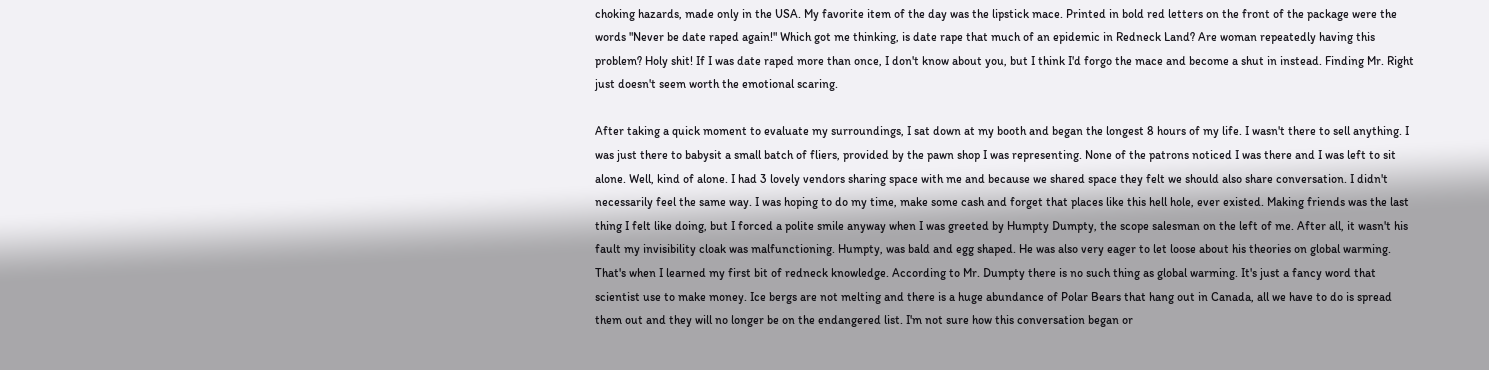choking hazards, made only in the USA. My favorite item of the day was the lipstick mace. Printed in bold red letters on the front of the package were the words "Never be date raped again!" Which got me thinking, is date rape that much of an epidemic in Redneck Land? Are woman repeatedly having this problem? Holy shit! If I was date raped more than once, I don't know about you, but I think I'd forgo the mace and become a shut in instead. Finding Mr. Right just doesn't seem worth the emotional scaring.

After taking a quick moment to evaluate my surroundings, I sat down at my booth and began the longest 8 hours of my life. I wasn't there to sell anything. I was just there to babysit a small batch of fliers, provided by the pawn shop I was representing. None of the patrons noticed I was there and I was left to sit alone. Well, kind of alone. I had 3 lovely vendors sharing space with me and because we shared space they felt we should also share conversation. I didn't necessarily feel the same way. I was hoping to do my time, make some cash and forget that places like this hell hole, ever existed. Making friends was the last thing I felt like doing, but I forced a polite smile anyway when I was greeted by Humpty Dumpty, the scope salesman on the left of me. After all, it wasn't his fault my invisibility cloak was malfunctioning. Humpty, was bald and egg shaped. He was also very eager to let loose about his theories on global warming. That's when I learned my first bit of redneck knowledge. According to Mr. Dumpty there is no such thing as global warming. It's just a fancy word that scientist use to make money. Ice bergs are not melting and there is a huge abundance of Polar Bears that hang out in Canada, all we have to do is spread them out and they will no longer be on the endangered list. I'm not sure how this conversation began or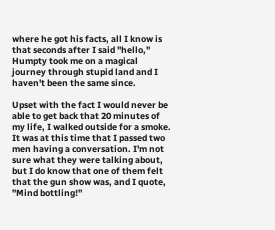where he got his facts, all I know is that seconds after I said "hello," Humpty took me on a magical journey through stupid land and I haven't been the same since.

Upset with the fact I would never be able to get back that 20 minutes of my life, I walked outside for a smoke. It was at this time that I passed two men having a conversation. I'm not sure what they were talking about, but I do know that one of them felt that the gun show was, and I quote, "Mind bottling!"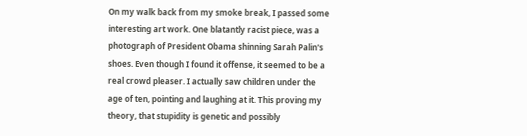On my walk back from my smoke break, I passed some interesting art work. One blatantly racist piece, was a photograph of President Obama shinning Sarah Palin's shoes. Even though I found it offense, it seemed to be a real crowd pleaser. I actually saw children under the age of ten, pointing and laughing at it. This proving my theory, that stupidity is genetic and possibly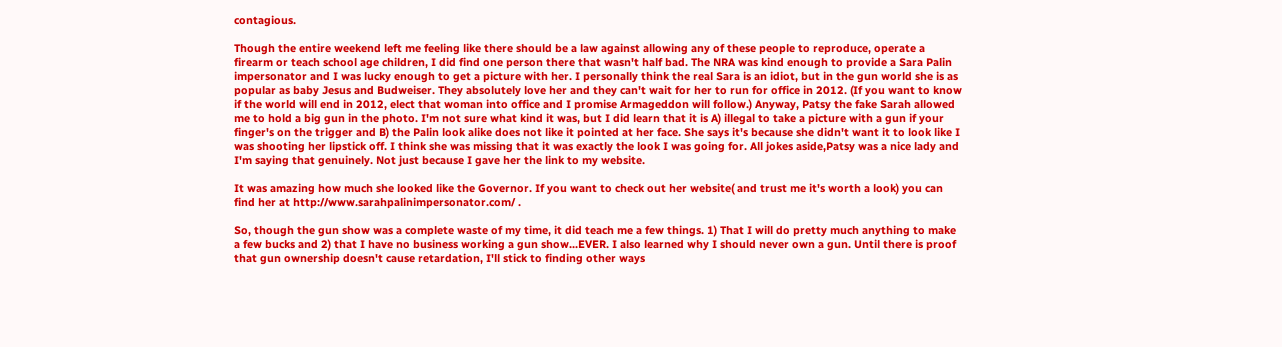contagious.

Though the entire weekend left me feeling like there should be a law against allowing any of these people to reproduce, operate a firearm or teach school age children, I did find one person there that wasn't half bad. The NRA was kind enough to provide a Sara Palin impersonator and I was lucky enough to get a picture with her. I personally think the real Sara is an idiot, but in the gun world she is as popular as baby Jesus and Budweiser. They absolutely love her and they can't wait for her to run for office in 2012. (If you want to know if the world will end in 2012, elect that woman into office and I promise Armageddon will follow.) Anyway, Patsy the fake Sarah allowed me to hold a big gun in the photo. I'm not sure what kind it was, but I did learn that it is A) illegal to take a picture with a gun if your finger's on the trigger and B) the Palin look alike does not like it pointed at her face. She says it's because she didn't want it to look like I was shooting her lipstick off. I think she was missing that it was exactly the look I was going for. All jokes aside,Patsy was a nice lady and I'm saying that genuinely. Not just because I gave her the link to my website.

It was amazing how much she looked like the Governor. If you want to check out her website( and trust me it's worth a look) you can find her at http://www.sarahpalinimpersonator.com/ .

So, though the gun show was a complete waste of my time, it did teach me a few things. 1) That I will do pretty much anything to make a few bucks and 2) that I have no business working a gun show...EVER. I also learned why I should never own a gun. Until there is proof that gun ownership doesn't cause retardation, I'll stick to finding other ways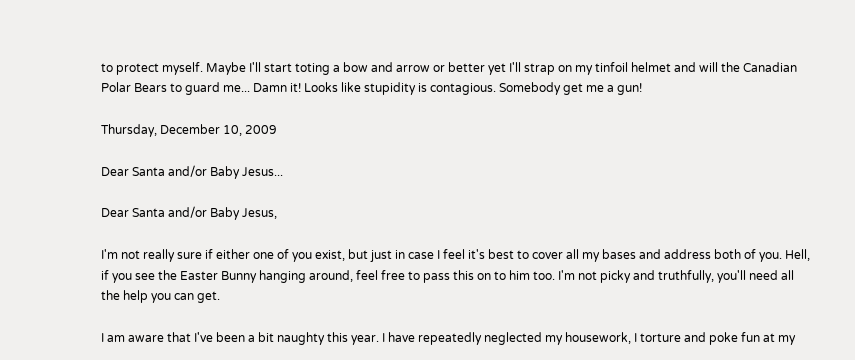to protect myself. Maybe I'll start toting a bow and arrow or better yet I'll strap on my tinfoil helmet and will the Canadian Polar Bears to guard me... Damn it! Looks like stupidity is contagious. Somebody get me a gun!

Thursday, December 10, 2009

Dear Santa and/or Baby Jesus...

Dear Santa and/or Baby Jesus,

I'm not really sure if either one of you exist, but just in case I feel it's best to cover all my bases and address both of you. Hell, if you see the Easter Bunny hanging around, feel free to pass this on to him too. I'm not picky and truthfully, you'll need all the help you can get.

I am aware that I've been a bit naughty this year. I have repeatedly neglected my housework, I torture and poke fun at my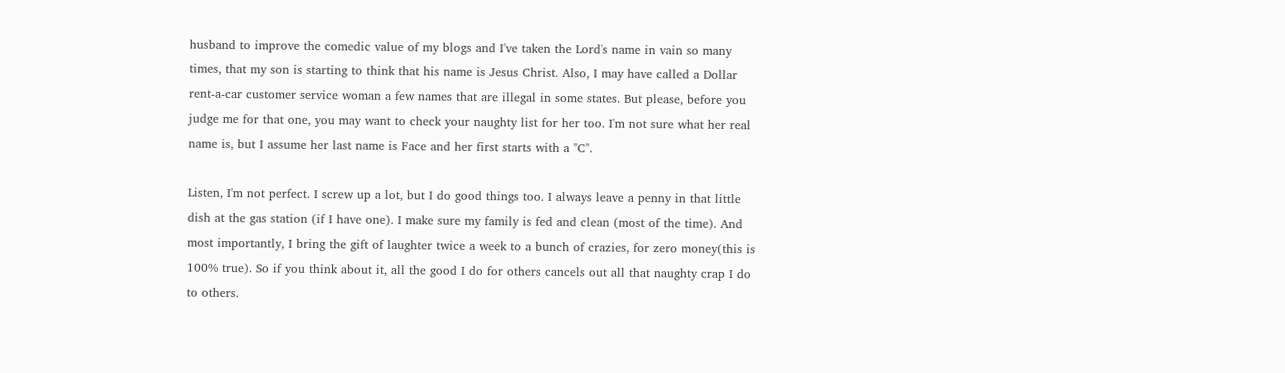husband to improve the comedic value of my blogs and I've taken the Lord's name in vain so many times, that my son is starting to think that his name is Jesus Christ. Also, I may have called a Dollar rent-a-car customer service woman a few names that are illegal in some states. But please, before you judge me for that one, you may want to check your naughty list for her too. I'm not sure what her real name is, but I assume her last name is Face and her first starts with a "C".

Listen, I'm not perfect. I screw up a lot, but I do good things too. I always leave a penny in that little dish at the gas station (if I have one). I make sure my family is fed and clean (most of the time). And most importantly, I bring the gift of laughter twice a week to a bunch of crazies, for zero money(this is 100% true). So if you think about it, all the good I do for others cancels out all that naughty crap I do to others.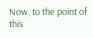Now, to the point of this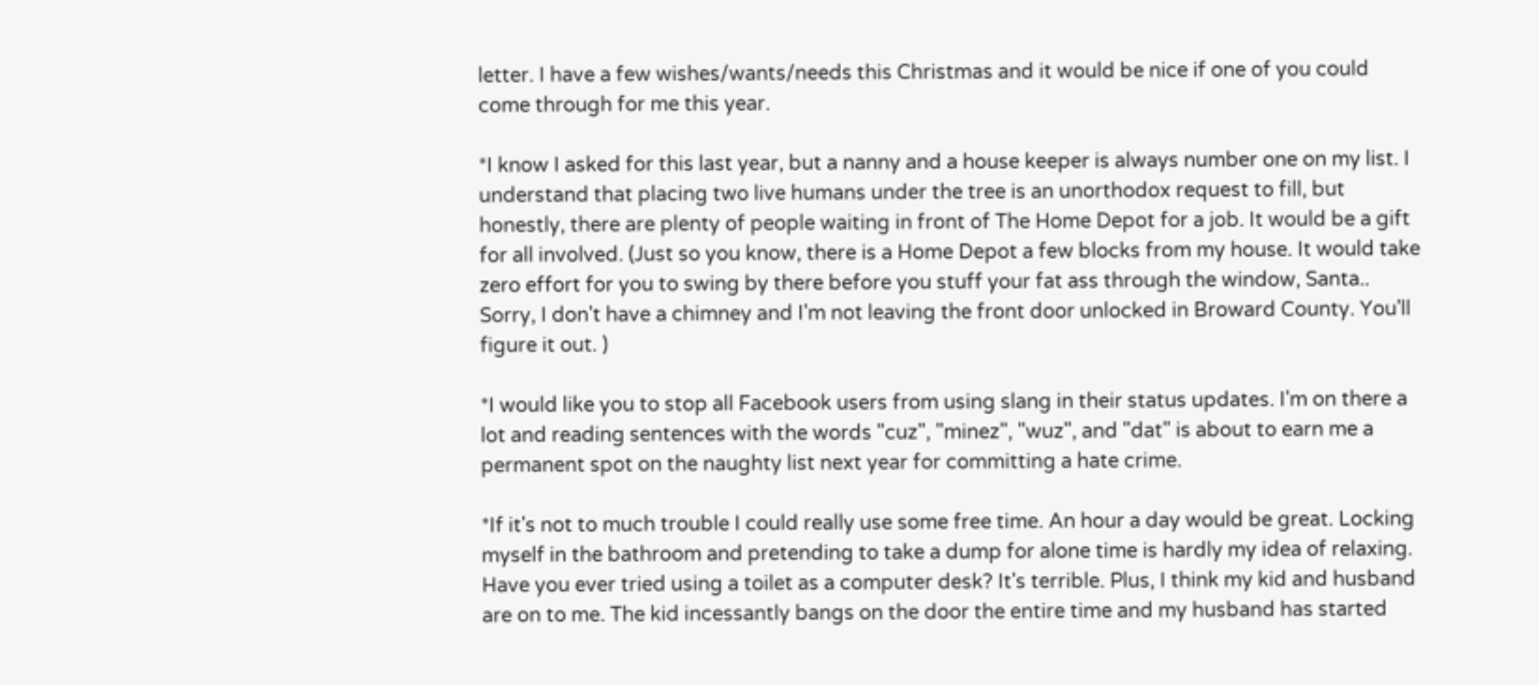letter. I have a few wishes/wants/needs this Christmas and it would be nice if one of you could come through for me this year.

*I know I asked for this last year, but a nanny and a house keeper is always number one on my list. I understand that placing two live humans under the tree is an unorthodox request to fill, but honestly, there are plenty of people waiting in front of The Home Depot for a job. It would be a gift for all involved. (Just so you know, there is a Home Depot a few blocks from my house. It would take zero effort for you to swing by there before you stuff your fat ass through the window, Santa.. Sorry, I don't have a chimney and I'm not leaving the front door unlocked in Broward County. You'll figure it out. )

*I would like you to stop all Facebook users from using slang in their status updates. I'm on there a lot and reading sentences with the words "cuz", "minez", "wuz", and "dat" is about to earn me a permanent spot on the naughty list next year for committing a hate crime.

*If it's not to much trouble I could really use some free time. An hour a day would be great. Locking myself in the bathroom and pretending to take a dump for alone time is hardly my idea of relaxing. Have you ever tried using a toilet as a computer desk? It's terrible. Plus, I think my kid and husband are on to me. The kid incessantly bangs on the door the entire time and my husband has started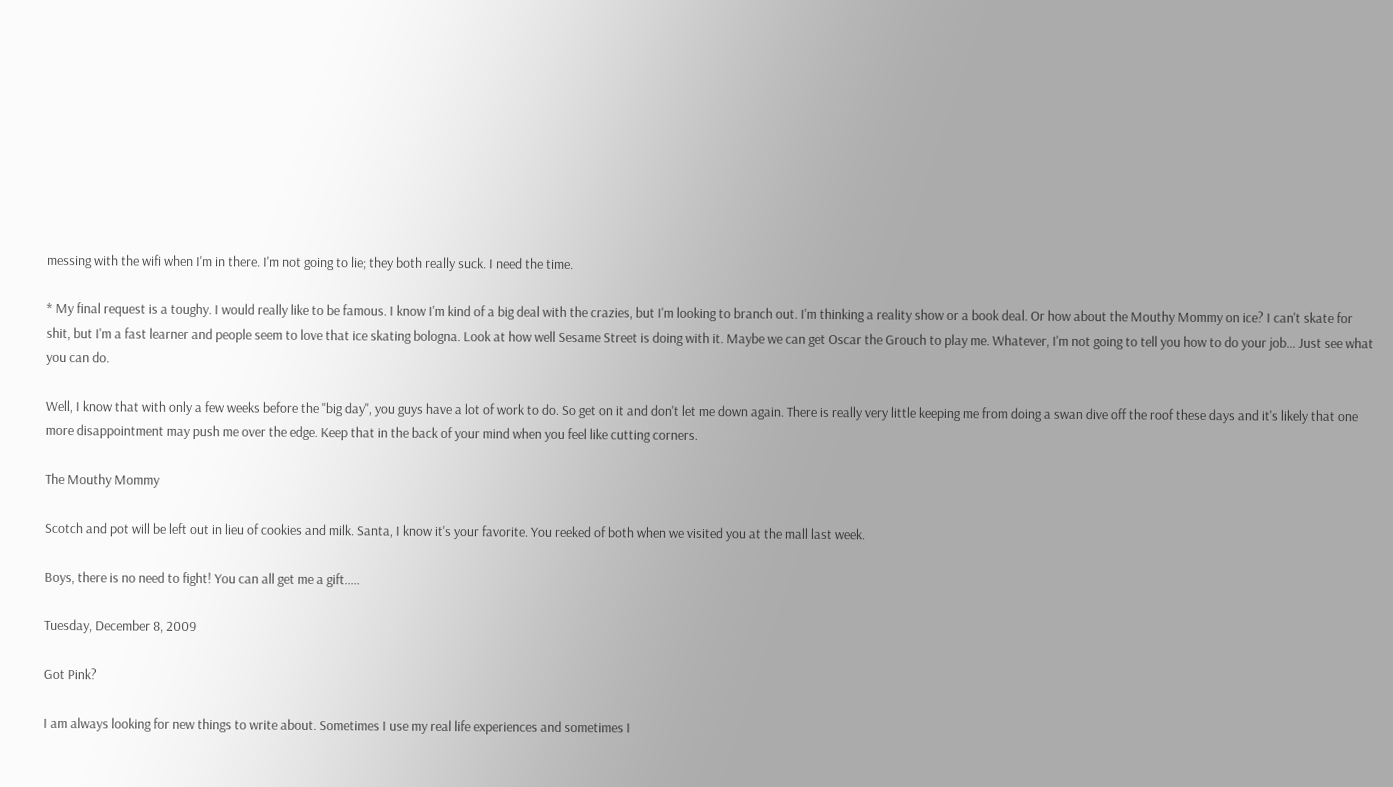messing with the wifi when I'm in there. I'm not going to lie; they both really suck. I need the time.

* My final request is a toughy. I would really like to be famous. I know I'm kind of a big deal with the crazies, but I'm looking to branch out. I'm thinking a reality show or a book deal. Or how about the Mouthy Mommy on ice? I can't skate for shit, but I'm a fast learner and people seem to love that ice skating bologna. Look at how well Sesame Street is doing with it. Maybe we can get Oscar the Grouch to play me. Whatever, I'm not going to tell you how to do your job... Just see what you can do.

Well, I know that with only a few weeks before the "big day", you guys have a lot of work to do. So get on it and don't let me down again. There is really very little keeping me from doing a swan dive off the roof these days and it's likely that one more disappointment may push me over the edge. Keep that in the back of your mind when you feel like cutting corners.

The Mouthy Mommy

Scotch and pot will be left out in lieu of cookies and milk. Santa, I know it's your favorite. You reeked of both when we visited you at the mall last week.

Boys, there is no need to fight! You can all get me a gift.....

Tuesday, December 8, 2009

Got Pink?

I am always looking for new things to write about. Sometimes I use my real life experiences and sometimes I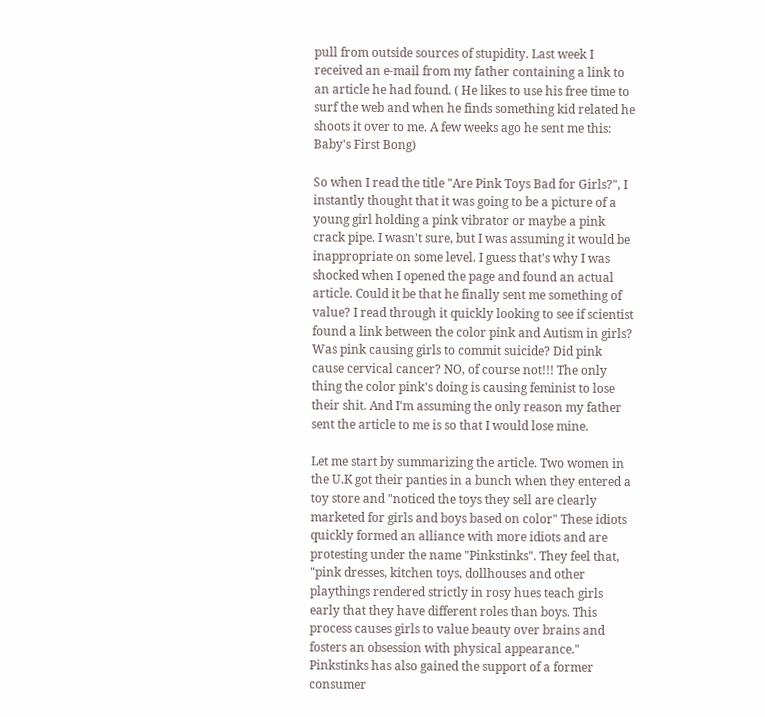pull from outside sources of stupidity. Last week I received an e-mail from my father containing a link to an article he had found. ( He likes to use his free time to surf the web and when he finds something kid related he shoots it over to me. A few weeks ago he sent me this: Baby's First Bong)

So when I read the title "Are Pink Toys Bad for Girls?", I instantly thought that it was going to be a picture of a young girl holding a pink vibrator or maybe a pink crack pipe. I wasn't sure, but I was assuming it would be inappropriate on some level. I guess that's why I was shocked when I opened the page and found an actual article. Could it be that he finally sent me something of value? I read through it quickly looking to see if scientist found a link between the color pink and Autism in girls? Was pink causing girls to commit suicide? Did pink cause cervical cancer? NO, of course not!!! The only thing the color pink's doing is causing feminist to lose their shit. And I'm assuming the only reason my father sent the article to me is so that I would lose mine.

Let me start by summarizing the article. Two women in the U.K got their panties in a bunch when they entered a toy store and "noticed the toys they sell are clearly marketed for girls and boys based on color" These idiots quickly formed an alliance with more idiots and are protesting under the name "Pinkstinks". They feel that, "pink dresses, kitchen toys, dollhouses and other playthings rendered strictly in rosy hues teach girls early that they have different roles than boys. This process causes girls to value beauty over brains and fosters an obsession with physical appearance." Pinkstinks has also gained the support of a former consumer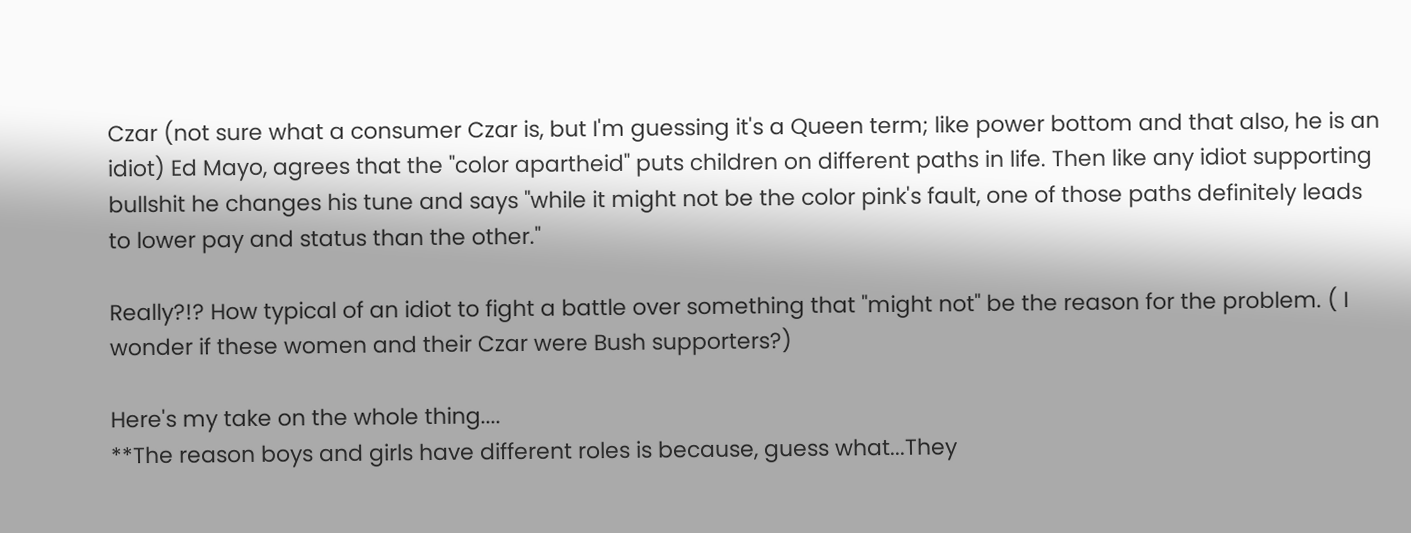Czar (not sure what a consumer Czar is, but I'm guessing it's a Queen term; like power bottom and that also, he is an idiot) Ed Mayo, agrees that the "color apartheid" puts children on different paths in life. Then like any idiot supporting bullshit he changes his tune and says "while it might not be the color pink's fault, one of those paths definitely leads to lower pay and status than the other."

Really?!? How typical of an idiot to fight a battle over something that "might not" be the reason for the problem. ( I wonder if these women and their Czar were Bush supporters?)

Here's my take on the whole thing....
**The reason boys and girls have different roles is because, guess what...They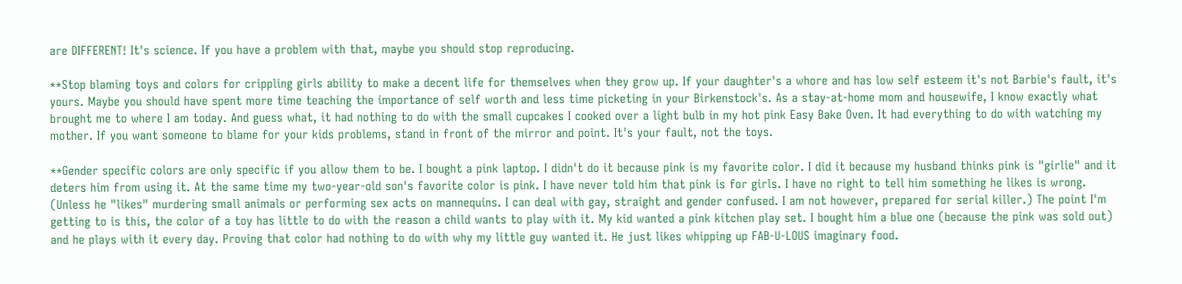are DIFFERENT! It's science. If you have a problem with that, maybe you should stop reproducing.

**Stop blaming toys and colors for crippling girls ability to make a decent life for themselves when they grow up. If your daughter's a whore and has low self esteem it's not Barbie's fault, it's yours. Maybe you should have spent more time teaching the importance of self worth and less time picketing in your Birkenstock's. As a stay-at-home mom and housewife, I know exactly what brought me to where I am today. And guess what, it had nothing to do with the small cupcakes I cooked over a light bulb in my hot pink Easy Bake Oven. It had everything to do with watching my mother. If you want someone to blame for your kids problems, stand in front of the mirror and point. It's your fault, not the toys.

**Gender specific colors are only specific if you allow them to be. I bought a pink laptop. I didn't do it because pink is my favorite color. I did it because my husband thinks pink is "girlie" and it deters him from using it. At the same time my two-year-old son's favorite color is pink. I have never told him that pink is for girls. I have no right to tell him something he likes is wrong. (Unless he "likes" murdering small animals or performing sex acts on mannequins. I can deal with gay, straight and gender confused. I am not however, prepared for serial killer.) The point I'm getting to is this, the color of a toy has little to do with the reason a child wants to play with it. My kid wanted a pink kitchen play set. I bought him a blue one (because the pink was sold out) and he plays with it every day. Proving that color had nothing to do with why my little guy wanted it. He just likes whipping up FAB-U-LOUS imaginary food.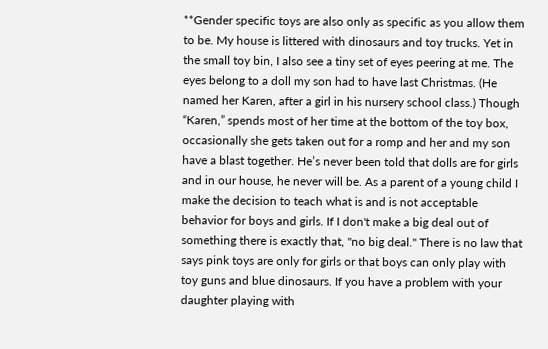**Gender specific toys are also only as specific as you allow them to be. My house is littered with dinosaurs and toy trucks. Yet in the small toy bin, I also see a tiny set of eyes peering at me. The eyes belong to a doll my son had to have last Christmas. (He named her Karen, after a girl in his nursery school class.) Though “Karen,” spends most of her time at the bottom of the toy box, occasionally she gets taken out for a romp and her and my son have a blast together. He’s never been told that dolls are for girls and in our house, he never will be. As a parent of a young child I make the decision to teach what is and is not acceptable behavior for boys and girls. If I don't make a big deal out of something there is exactly that, "no big deal." There is no law that says pink toys are only for girls or that boys can only play with toy guns and blue dinosaurs. If you have a problem with your daughter playing with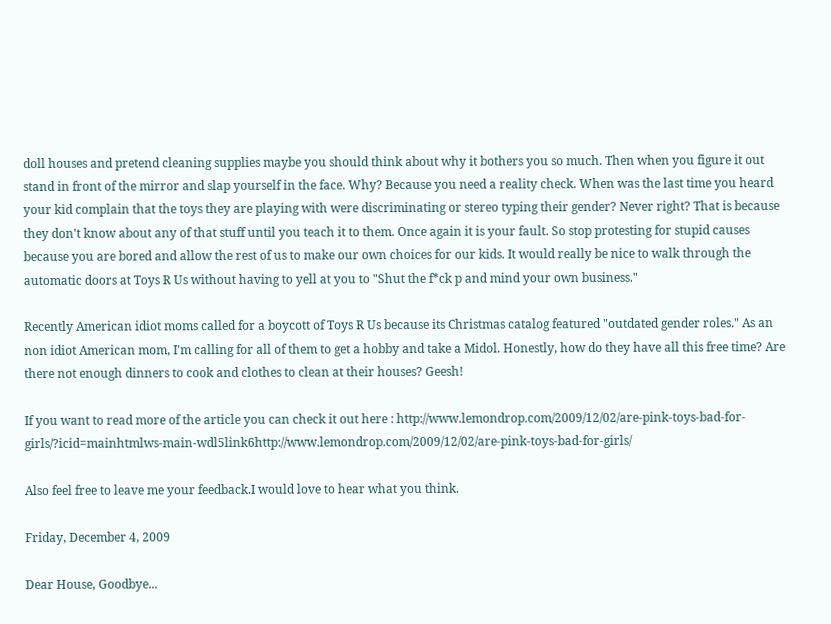doll houses and pretend cleaning supplies maybe you should think about why it bothers you so much. Then when you figure it out stand in front of the mirror and slap yourself in the face. Why? Because you need a reality check. When was the last time you heard your kid complain that the toys they are playing with were discriminating or stereo typing their gender? Never right? That is because they don't know about any of that stuff until you teach it to them. Once again it is your fault. So stop protesting for stupid causes because you are bored and allow the rest of us to make our own choices for our kids. It would really be nice to walk through the automatic doors at Toys R Us without having to yell at you to "Shut the f*ck p and mind your own business."

Recently American idiot moms called for a boycott of Toys R Us because its Christmas catalog featured "outdated gender roles." As an non idiot American mom, I'm calling for all of them to get a hobby and take a Midol. Honestly, how do they have all this free time? Are there not enough dinners to cook and clothes to clean at their houses? Geesh!

If you want to read more of the article you can check it out here : http://www.lemondrop.com/2009/12/02/are-pink-toys-bad-for-girls/?icid=mainhtmlws-main-wdl5link6http://www.lemondrop.com/2009/12/02/are-pink-toys-bad-for-girls/

Also feel free to leave me your feedback.I would love to hear what you think.

Friday, December 4, 2009

Dear House, Goodbye...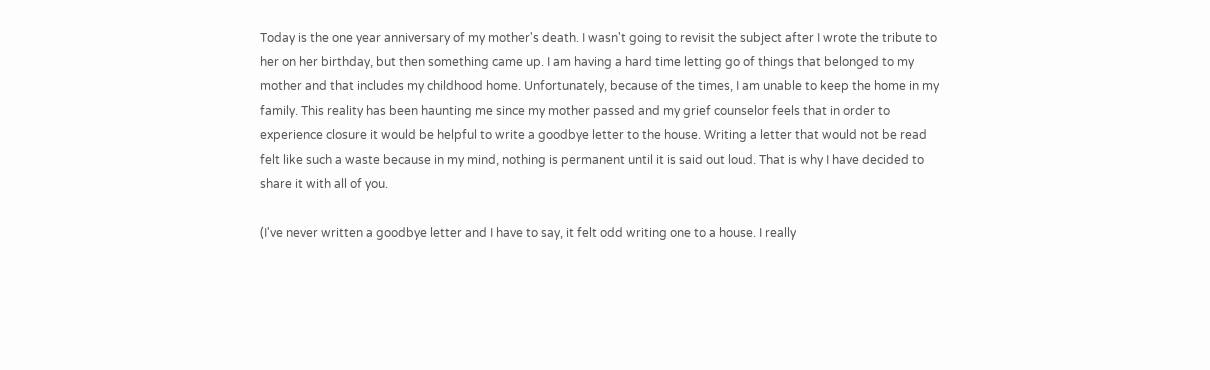Today is the one year anniversary of my mother's death. I wasn't going to revisit the subject after I wrote the tribute to her on her birthday, but then something came up. I am having a hard time letting go of things that belonged to my mother and that includes my childhood home. Unfortunately, because of the times, I am unable to keep the home in my family. This reality has been haunting me since my mother passed and my grief counselor feels that in order to experience closure it would be helpful to write a goodbye letter to the house. Writing a letter that would not be read felt like such a waste because in my mind, nothing is permanent until it is said out loud. That is why I have decided to share it with all of you.

(I've never written a goodbye letter and I have to say, it felt odd writing one to a house. I really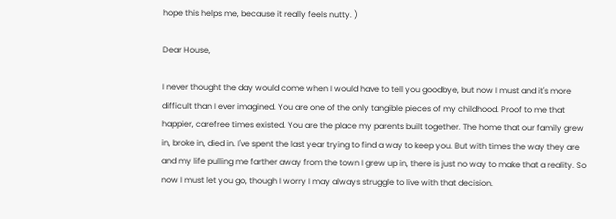hope this helps me, because it really feels nutty. )

Dear House,

I never thought the day would come when I would have to tell you goodbye, but now I must and it's more difficult than I ever imagined. You are one of the only tangible pieces of my childhood. Proof to me that happier, carefree times existed. You are the place my parents built together. The home that our family grew in, broke in, died in. I've spent the last year trying to find a way to keep you. But with times the way they are and my life pulling me farther away from the town I grew up in, there is just no way to make that a reality. So now I must let you go, though I worry I may always struggle to live with that decision.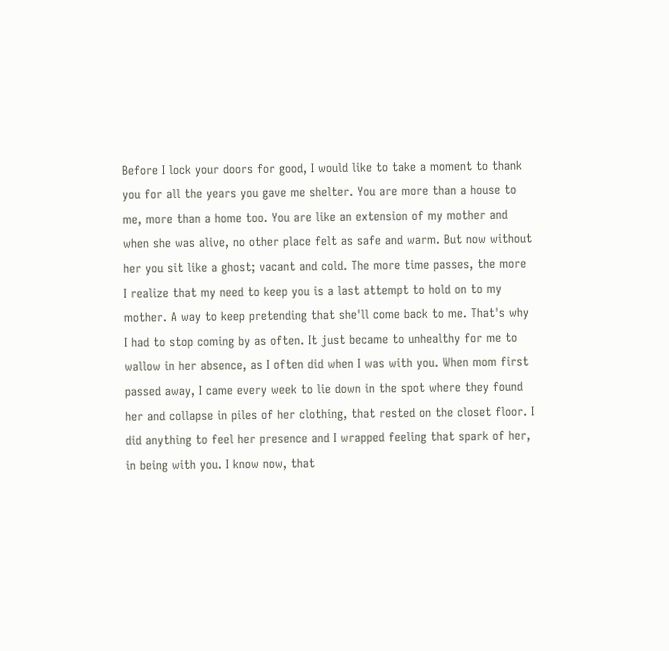Before I lock your doors for good, I would like to take a moment to thank you for all the years you gave me shelter. You are more than a house to me, more than a home too. You are like an extension of my mother and when she was alive, no other place felt as safe and warm. But now without her you sit like a ghost; vacant and cold. The more time passes, the more I realize that my need to keep you is a last attempt to hold on to my mother. A way to keep pretending that she'll come back to me. That's why I had to stop coming by as often. It just became to unhealthy for me to wallow in her absence, as I often did when I was with you. When mom first passed away, I came every week to lie down in the spot where they found her and collapse in piles of her clothing, that rested on the closet floor. I did anything to feel her presence and I wrapped feeling that spark of her, in being with you. I know now, that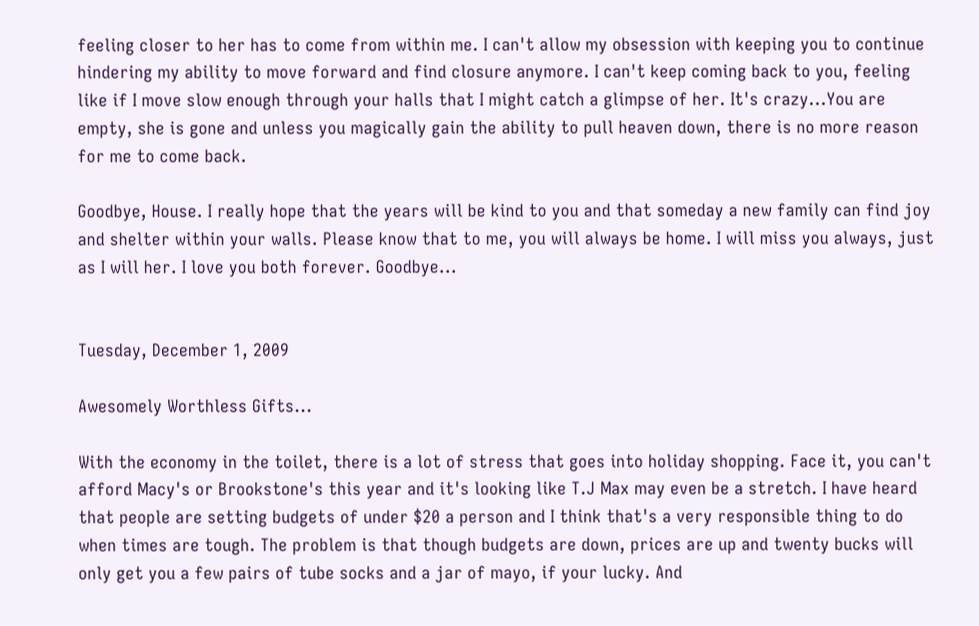feeling closer to her has to come from within me. I can't allow my obsession with keeping you to continue hindering my ability to move forward and find closure anymore. I can't keep coming back to you, feeling like if I move slow enough through your halls that I might catch a glimpse of her. It's crazy...You are empty, she is gone and unless you magically gain the ability to pull heaven down, there is no more reason for me to come back.

Goodbye, House. I really hope that the years will be kind to you and that someday a new family can find joy and shelter within your walls. Please know that to me, you will always be home. I will miss you always, just as I will her. I love you both forever. Goodbye...


Tuesday, December 1, 2009

Awesomely Worthless Gifts...

With the economy in the toilet, there is a lot of stress that goes into holiday shopping. Face it, you can't afford Macy's or Brookstone's this year and it's looking like T.J Max may even be a stretch. I have heard that people are setting budgets of under $20 a person and I think that's a very responsible thing to do when times are tough. The problem is that though budgets are down, prices are up and twenty bucks will only get you a few pairs of tube socks and a jar of mayo, if your lucky. And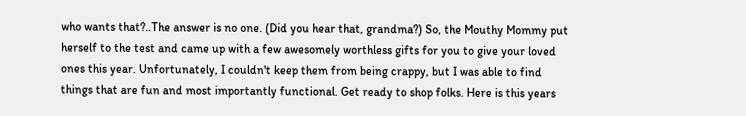who wants that?..The answer is no one. (Did you hear that, grandma?) So, the Mouthy Mommy put herself to the test and came up with a few awesomely worthless gifts for you to give your loved ones this year. Unfortunately, I couldn't keep them from being crappy, but I was able to find things that are fun and most importantly functional. Get ready to shop folks. Here is this years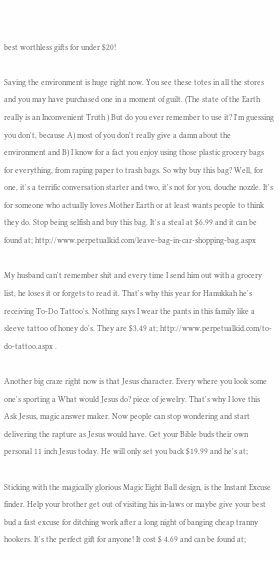best worthless gifts for under $20!

Saving the environment is huge right now. You see these totes in all the stores and you may have purchased one in a moment of guilt. (The state of the Earth really is an Inconvenient Truth ) But do you ever remember to use it? I'm guessing you don't, because A) most of you don't really give a damn about the environment and B) I know for a fact you enjoy using those plastic grocery bags for everything, from raping paper to trash bags. So why buy this bag? Well, for one, it's a terrific conversation starter and two, it's not for you, douche nozzle. It's for someone who actually loves Mother Earth or at least wants people to think they do. Stop being selfish and buy this bag. It's a steal at $6.99 and it can be found at; http://www.perpetualkid.com/leave-bag-in-car-shopping-bag.aspx

My husband can't remember shit and every time I send him out with a grocery list, he loses it or forgets to read it. That's why this year for Hanukkah he's receiving To-Do Tattoo's. Nothing says I wear the pants in this family like a sleeve tattoo of honey do's. They are $3.49 at; http://www.perpetualkid.com/to-do-tattoo.aspx .

Another big craze right now is that Jesus character. Every where you look some one's sporting a What would Jesus do? piece of jewelry. That's why I love this Ask Jesus, magic answer maker. Now people can stop wondering and start delivering the rapture as Jesus would have. Get your Bible buds their own personal 11 inch Jesus today. He will only set you back $19.99 and he's at;

Sticking with the magically glorious Magic Eight Ball design, is the Instant Excuse finder. Help your brother get out of visiting his in-laws or maybe give your best bud a fast excuse for ditching work after a long night of banging cheap tranny hookers. It's the perfect gift for anyone! It cost $ 4.69 and can be found at;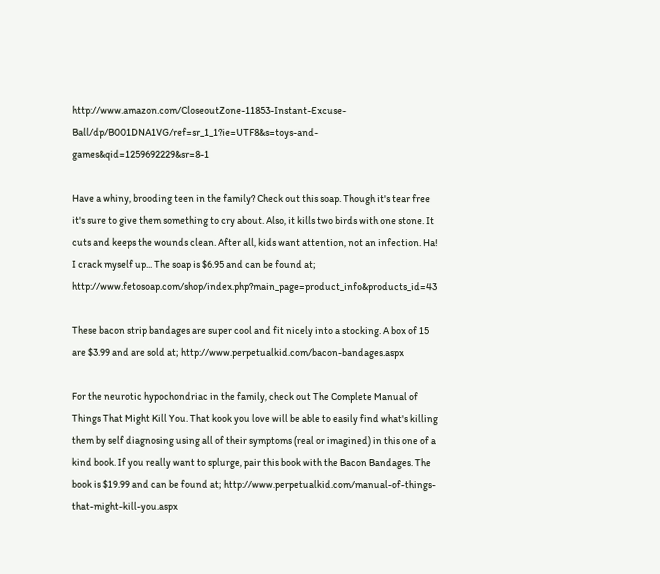http://www.amazon.com/CloseoutZone-11853-Instant-Excuse-Ball/dp/B001DNA1VG/ref=sr_1_1?ie=UTF8&s=toys-and-games&qid=1259692229&sr=8-1

Have a whiny, brooding teen in the family? Check out this soap. Though it's tear free it's sure to give them something to cry about. Also, it kills two birds with one stone. It cuts and keeps the wounds clean. After all, kids want attention, not an infection. Ha! I crack myself up... The soap is $6.95 and can be found at; http://www.fetosoap.com/shop/index.php?main_page=product_info&products_id=43

These bacon strip bandages are super cool and fit nicely into a stocking. A box of 15 are $3.99 and are sold at; http://www.perpetualkid.com/bacon-bandages.aspx

For the neurotic hypochondriac in the family, check out The Complete Manual of Things That Might Kill You. That kook you love will be able to easily find what's killing them by self diagnosing using all of their symptoms (real or imagined) in this one of a kind book. If you really want to splurge, pair this book with the Bacon Bandages. The book is $19.99 and can be found at; http://www.perpetualkid.com/manual-of-things-that-might-kill-you.aspx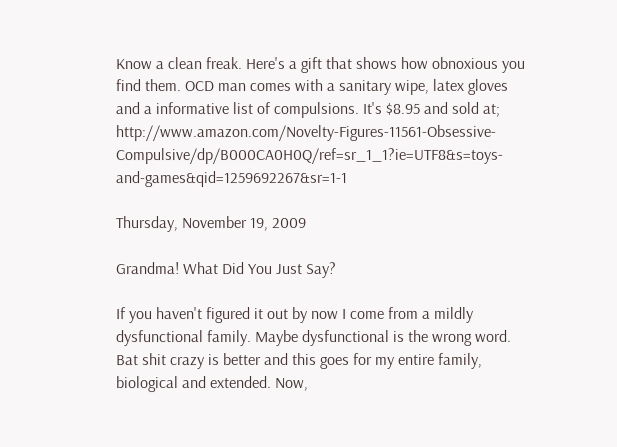Know a clean freak. Here's a gift that shows how obnoxious you find them. OCD man comes with a sanitary wipe, latex gloves and a informative list of compulsions. It's $8.95 and sold at; http://www.amazon.com/Novelty-Figures-11561-Obsessive-Compulsive/dp/B000CA0H0Q/ref=sr_1_1?ie=UTF8&s=toys-and-games&qid=1259692267&sr=1-1

Thursday, November 19, 2009

Grandma! What Did You Just Say?

If you haven't figured it out by now I come from a mildly dysfunctional family. Maybe dysfunctional is the wrong word. Bat shit crazy is better and this goes for my entire family, biological and extended. Now,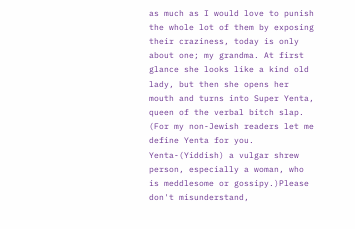as much as I would love to punish the whole lot of them by exposing their craziness, today is only about one; my grandma. At first glance she looks like a kind old lady, but then she opens her mouth and turns into Super Yenta, queen of the verbal bitch slap. (For my non-Jewish readers let me define Yenta for you. Yenta-(Yiddish) a vulgar shrew person, especially a woman, who is meddlesome or gossipy.)Please don't misunderstand,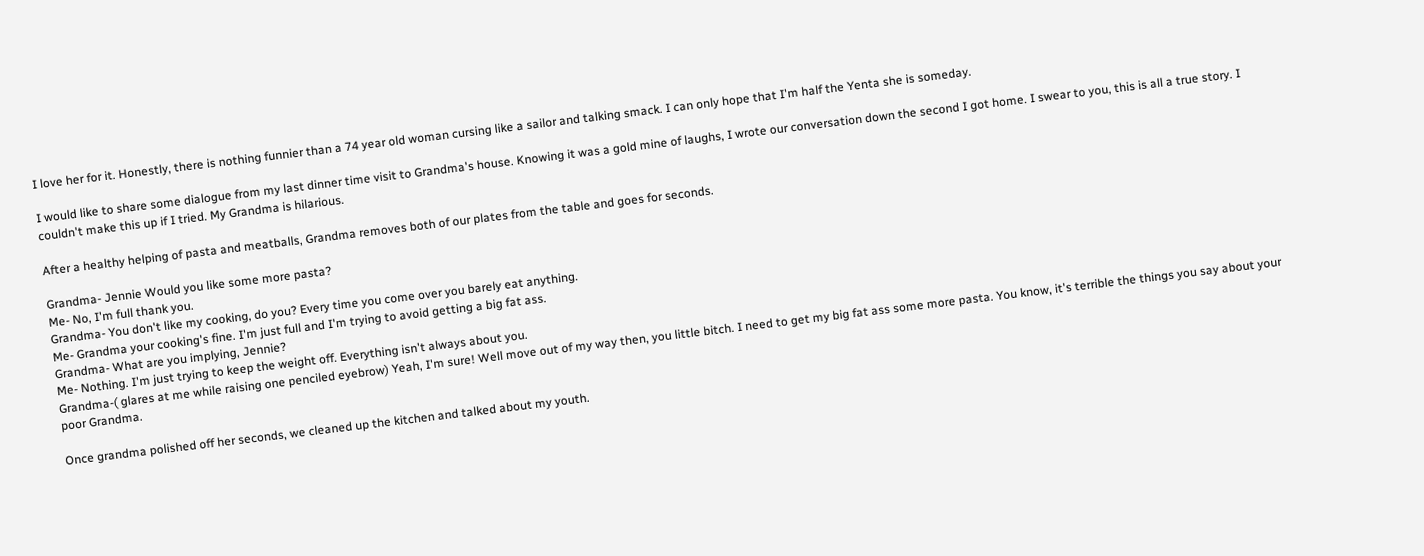I love her for it. Honestly, there is nothing funnier than a 74 year old woman cursing like a sailor and talking smack. I can only hope that I'm half the Yenta she is someday.

I would like to share some dialogue from my last dinner time visit to Grandma's house. Knowing it was a gold mine of laughs, I wrote our conversation down the second I got home. I swear to you, this is all a true story. I couldn't make this up if I tried. My Grandma is hilarious.

After a healthy helping of pasta and meatballs, Grandma removes both of our plates from the table and goes for seconds.

Grandma- Jennie Would you like some more pasta?
Me- No, I'm full thank you.
Grandma- You don't like my cooking, do you? Every time you come over you barely eat anything.
Me- Grandma your cooking's fine. I'm just full and I'm trying to avoid getting a big fat ass.
Grandma- What are you implying, Jennie?
Me- Nothing. I'm just trying to keep the weight off. Everything isn't always about you.
Grandma-( glares at me while raising one penciled eyebrow) Yeah, I'm sure! Well move out of my way then, you little bitch. I need to get my big fat ass some more pasta. You know, it's terrible the things you say about your poor Grandma.

Once grandma polished off her seconds, we cleaned up the kitchen and talked about my youth.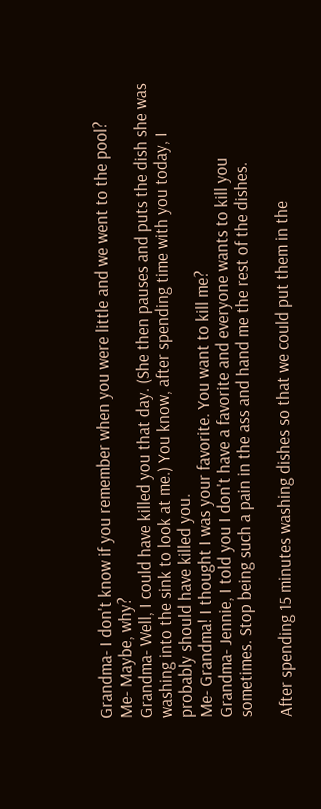Grandma- I don't know if you remember when you were little and we went to the pool?
Me- Maybe, why?
Grandma- Well, I could have killed you that day. (She then pauses and puts the dish she was washing into the sink to look at me.) You know, after spending time with you today, I probably should have killed you.
Me- Grandma! I thought I was your favorite. You want to kill me?
Grandma- Jennie, I told you I don't have a favorite and everyone wants to kill you sometimes. Stop being such a pain in the ass and hand me the rest of the dishes.

After spending 15 minutes washing dishes so that we could put them in the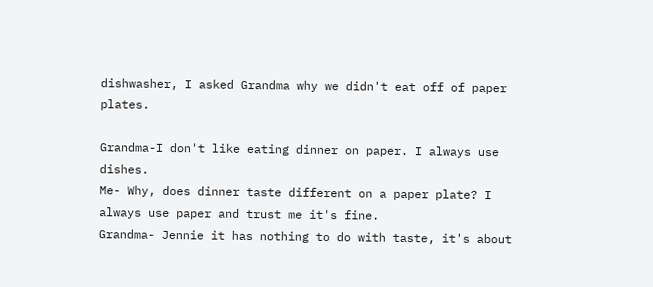dishwasher, I asked Grandma why we didn't eat off of paper plates.

Grandma-I don't like eating dinner on paper. I always use dishes.
Me- Why, does dinner taste different on a paper plate? I always use paper and trust me it's fine.
Grandma- Jennie it has nothing to do with taste, it's about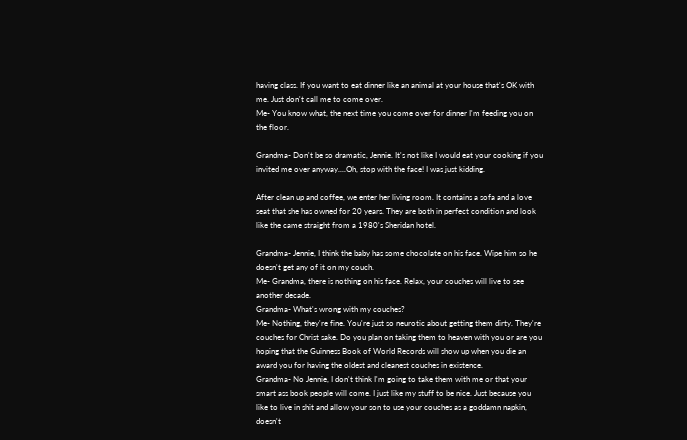having class. If you want to eat dinner like an animal at your house that's OK with me. Just don't call me to come over.
Me- You know what, the next time you come over for dinner I'm feeding you on the floor.

Grandma- Don't be so dramatic, Jennie. It's not like I would eat your cooking if you invited me over anyway....Oh, stop with the face! I was just kidding.

After clean up and coffee, we enter her living room. It contains a sofa and a love seat that she has owned for 20 years. They are both in perfect condition and look like the came straight from a 1980's Sheridan hotel.

Grandma- Jennie, I think the baby has some chocolate on his face. Wipe him so he doesn't get any of it on my couch.
Me- Grandma, there is nothing on his face. Relax, your couches will live to see another decade.
Grandma- What's wrong with my couches?
Me- Nothing, they're fine. You're just so neurotic about getting them dirty. They're couches for Christ sake. Do you plan on taking them to heaven with you or are you hoping that the Guinness Book of World Records will show up when you die an award you for having the oldest and cleanest couches in existence.
Grandma- No Jennie, I don't think I'm going to take them with me or that your smart ass book people will come. I just like my stuff to be nice. Just because you like to live in shit and allow your son to use your couches as a goddamn napkin, doesn't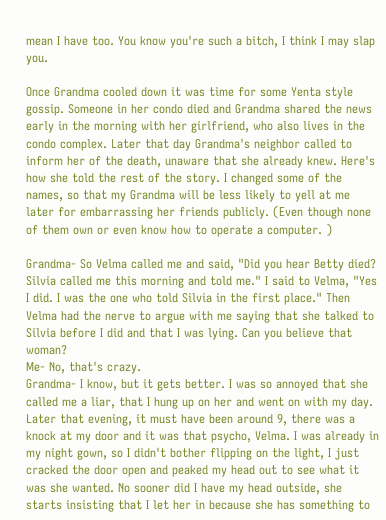mean I have too. You know you're such a bitch, I think I may slap you.

Once Grandma cooled down it was time for some Yenta style gossip. Someone in her condo died and Grandma shared the news early in the morning with her girlfriend, who also lives in the condo complex. Later that day Grandma's neighbor called to inform her of the death, unaware that she already knew. Here's how she told the rest of the story. I changed some of the names, so that my Grandma will be less likely to yell at me later for embarrassing her friends publicly. (Even though none of them own or even know how to operate a computer. )

Grandma- So Velma called me and said, "Did you hear Betty died? Silvia called me this morning and told me." I said to Velma, "Yes I did. I was the one who told Silvia in the first place." Then Velma had the nerve to argue with me saying that she talked to Silvia before I did and that I was lying. Can you believe that woman?
Me- No, that's crazy.
Grandma- I know, but it gets better. I was so annoyed that she called me a liar, that I hung up on her and went on with my day. Later that evening, it must have been around 9, there was a knock at my door and it was that psycho, Velma. I was already in my night gown, so I didn't bother flipping on the light, I just cracked the door open and peaked my head out to see what it was she wanted. No sooner did I have my head outside, she starts insisting that I let her in because she has something to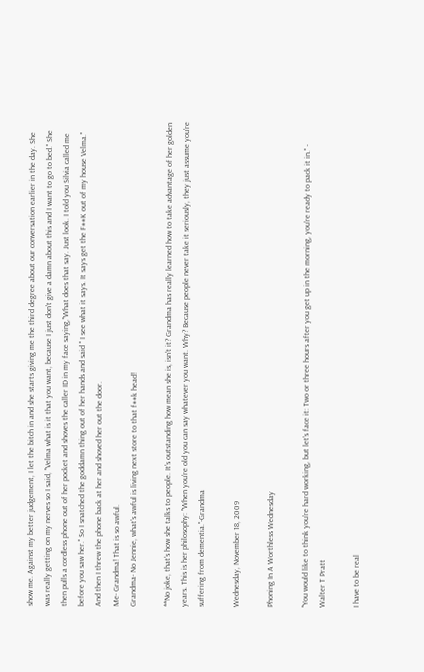show me. Against my better judgement, I let the bitch in and she starts giving me the third degree about our conversation earlier in the day. She was really getting on my nerves so I said, "Velma what is it that you want, because I just don't give a damn about this and I want to go to bed." She then pulls a cordless phone out of her pocket and shoves the caller ID in my face saying,"What does that say. Just look. I told you Silvia called me before you saw her." So I snatched the goddamn thing out of her hands and said " I see what it says. It says get the F##K out of my house Velma." And then I threw the phone back at her and shoved her out the door.
Me- Grandma! That is so awful.
Grandma- No Jennie, what's awful is living next store to that f##k head!

**No joke, that's how she talks to people. It's outstanding how mean she is, isn't it? Grandma has really learned how to take advantage of her golden years. This is her philosophy: "When you're old you can say whatever you want. Why? Because people never take it seriously, they just assume you're suffering from dementia."-Grandma

Wednesday, November 18, 2009

Phoning In A Worthless Wednesday

"You would like to think you're hard working, but let's face it: Two or three hours after you get up in the morning, you're ready to pack it in." - Walter T Pratt

I have to be real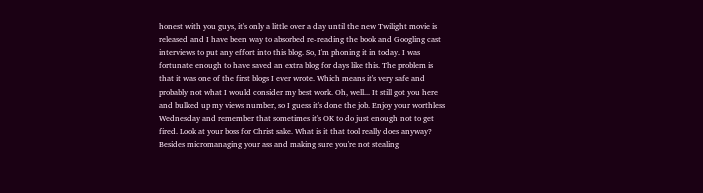honest with you guys, it's only a little over a day until the new Twilight movie is released and I have been way to absorbed re-reading the book and Googling cast interviews to put any effort into this blog. So, I'm phoning it in today. I was fortunate enough to have saved an extra blog for days like this. The problem is that it was one of the first blogs I ever wrote. Which means it's very safe and probably not what I would consider my best work. Oh, well... It still got you here and bulked up my views number, so I guess it's done the job. Enjoy your worthless Wednesday and remember that sometimes it's OK to do just enough not to get fired. Look at your boss for Christ sake. What is it that tool really does anyway? Besides micromanaging your ass and making sure you're not stealing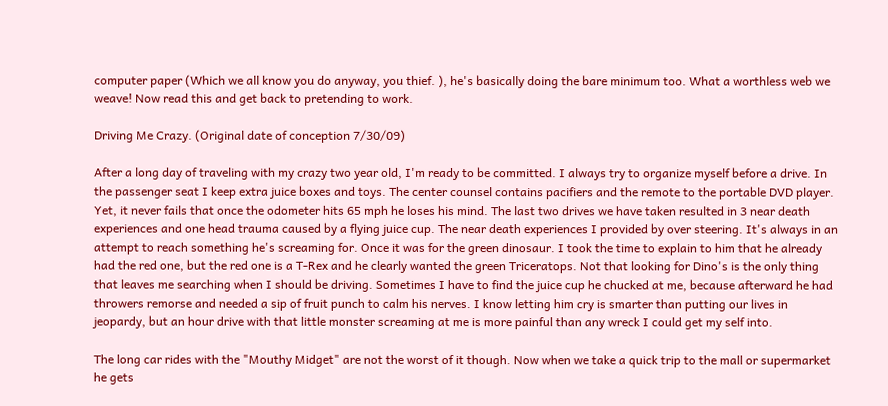computer paper (Which we all know you do anyway, you thief. ), he's basically doing the bare minimum too. What a worthless web we weave! Now read this and get back to pretending to work.

Driving Me Crazy. (Original date of conception 7/30/09)

After a long day of traveling with my crazy two year old, I'm ready to be committed. I always try to organize myself before a drive. In the passenger seat I keep extra juice boxes and toys. The center counsel contains pacifiers and the remote to the portable DVD player. Yet, it never fails that once the odometer hits 65 mph he loses his mind. The last two drives we have taken resulted in 3 near death experiences and one head trauma caused by a flying juice cup. The near death experiences I provided by over steering. It's always in an attempt to reach something he's screaming for. Once it was for the green dinosaur. I took the time to explain to him that he already had the red one, but the red one is a T-Rex and he clearly wanted the green Triceratops. Not that looking for Dino's is the only thing that leaves me searching when I should be driving. Sometimes I have to find the juice cup he chucked at me, because afterward he had throwers remorse and needed a sip of fruit punch to calm his nerves. I know letting him cry is smarter than putting our lives in jeopardy, but an hour drive with that little monster screaming at me is more painful than any wreck I could get my self into.

The long car rides with the "Mouthy Midget" are not the worst of it though. Now when we take a quick trip to the mall or supermarket he gets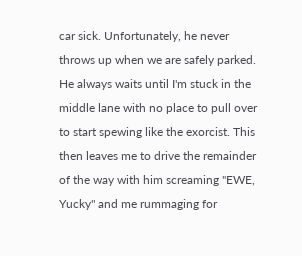car sick. Unfortunately, he never throws up when we are safely parked. He always waits until I'm stuck in the middle lane with no place to pull over to start spewing like the exorcist. This then leaves me to drive the remainder of the way with him screaming "EWE, Yucky" and me rummaging for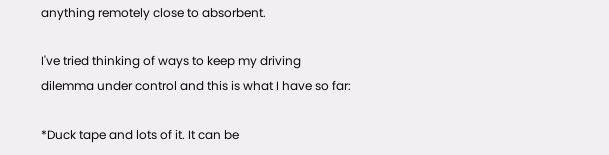anything remotely close to absorbent.

I've tried thinking of ways to keep my driving dilemma under control and this is what I have so far:

*Duck tape and lots of it. It can be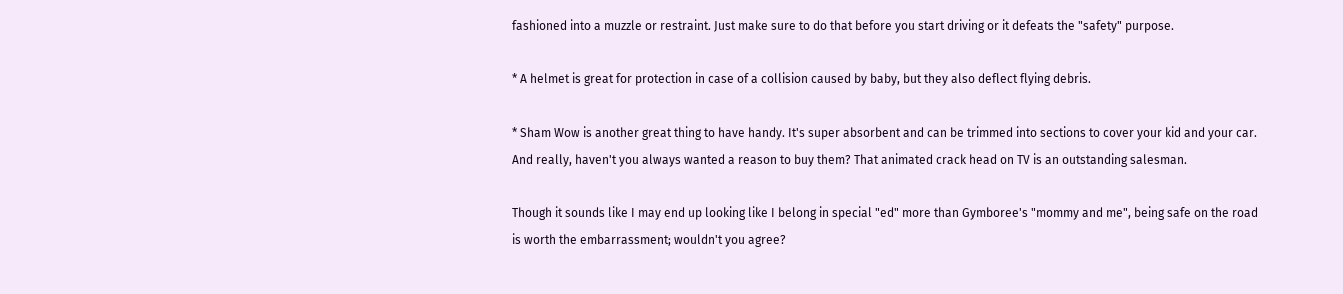fashioned into a muzzle or restraint. Just make sure to do that before you start driving or it defeats the "safety" purpose.

* A helmet is great for protection in case of a collision caused by baby, but they also deflect flying debris.

* Sham Wow is another great thing to have handy. It's super absorbent and can be trimmed into sections to cover your kid and your car. And really, haven't you always wanted a reason to buy them? That animated crack head on TV is an outstanding salesman.

Though it sounds like I may end up looking like I belong in special "ed" more than Gymboree's "mommy and me", being safe on the road is worth the embarrassment; wouldn't you agree?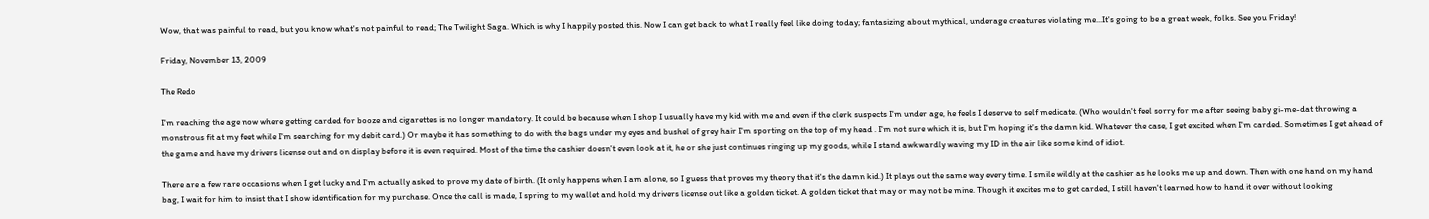Wow, that was painful to read, but you know what's not painful to read; The Twilight Saga. Which is why I happily posted this. Now I can get back to what I really feel like doing today; fantasizing about mythical, underage creatures violating me...It's going to be a great week, folks. See you Friday!

Friday, November 13, 2009

The Redo

I'm reaching the age now where getting carded for booze and cigarettes is no longer mandatory. It could be because when I shop I usually have my kid with me and even if the clerk suspects I'm under age, he feels I deserve to self medicate. (Who wouldn't feel sorry for me after seeing baby gi-me-dat throwing a monstrous fit at my feet while I'm searching for my debit card.) Or maybe it has something to do with the bags under my eyes and bushel of grey hair I'm sporting on the top of my head . I'm not sure which it is, but I'm hoping it's the damn kid. Whatever the case, I get excited when I'm carded. Sometimes I get ahead of the game and have my drivers license out and on display before it is even required. Most of the time the cashier doesn't even look at it, he or she just continues ringing up my goods, while I stand awkwardly waving my ID in the air like some kind of idiot.

There are a few rare occasions when I get lucky and I'm actually asked to prove my date of birth. (It only happens when I am alone, so I guess that proves my theory that it's the damn kid.) It plays out the same way every time. I smile wildly at the cashier as he looks me up and down. Then with one hand on my hand bag, I wait for him to insist that I show identification for my purchase. Once the call is made, I spring to my wallet and hold my drivers license out like a golden ticket. A golden ticket that may or may not be mine. Though it excites me to get carded, I still haven't learned how to hand it over without looking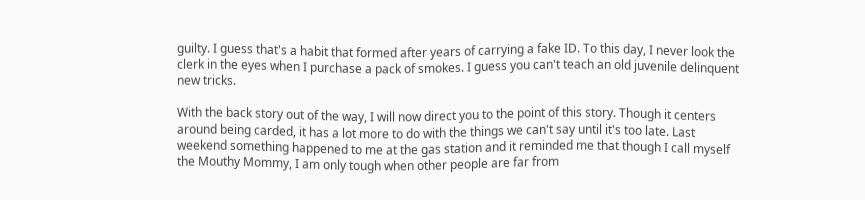guilty. I guess that's a habit that formed after years of carrying a fake ID. To this day, I never look the clerk in the eyes when I purchase a pack of smokes. I guess you can't teach an old juvenile delinquent new tricks.

With the back story out of the way, I will now direct you to the point of this story. Though it centers around being carded, it has a lot more to do with the things we can't say until it's too late. Last weekend something happened to me at the gas station and it reminded me that though I call myself the Mouthy Mommy, I am only tough when other people are far from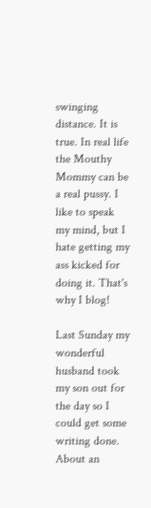swinging distance. It is true. In real life the Mouthy Mommy can be a real pussy. I like to speak my mind, but I hate getting my ass kicked for doing it. That's why I blog!

Last Sunday my wonderful husband took my son out for the day so I could get some writing done. About an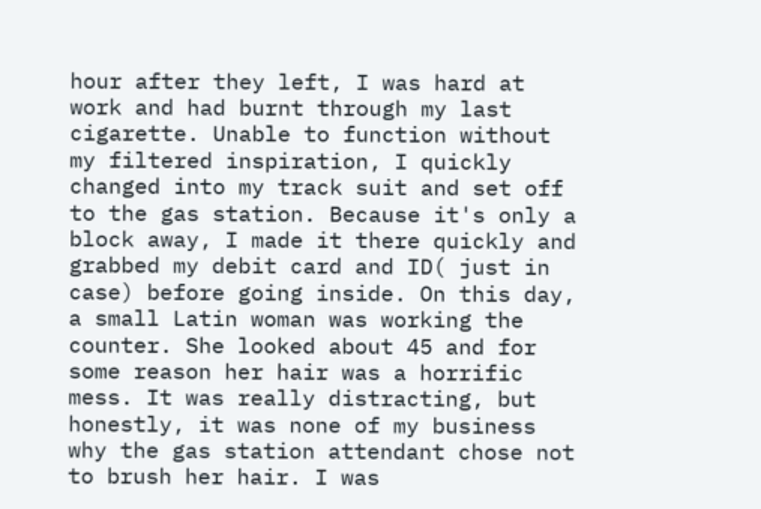hour after they left, I was hard at work and had burnt through my last cigarette. Unable to function without my filtered inspiration, I quickly changed into my track suit and set off to the gas station. Because it's only a block away, I made it there quickly and grabbed my debit card and ID( just in case) before going inside. On this day, a small Latin woman was working the counter. She looked about 45 and for some reason her hair was a horrific mess. It was really distracting, but honestly, it was none of my business why the gas station attendant chose not to brush her hair. I was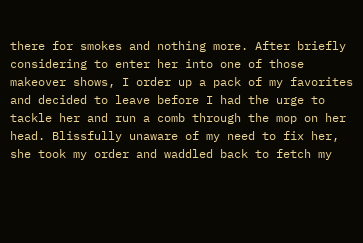there for smokes and nothing more. After briefly considering to enter her into one of those makeover shows, I order up a pack of my favorites and decided to leave before I had the urge to tackle her and run a comb through the mop on her head. Blissfully unaware of my need to fix her, she took my order and waddled back to fetch my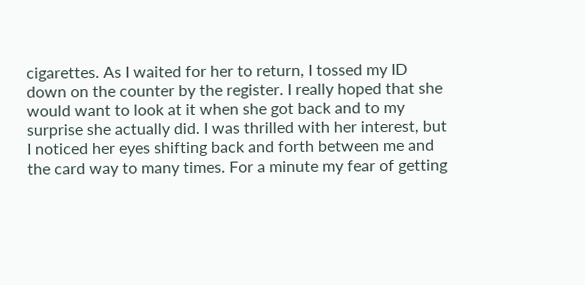cigarettes. As I waited for her to return, I tossed my ID down on the counter by the register. I really hoped that she would want to look at it when she got back and to my surprise she actually did. I was thrilled with her interest, but I noticed her eyes shifting back and forth between me and the card way to many times. For a minute my fear of getting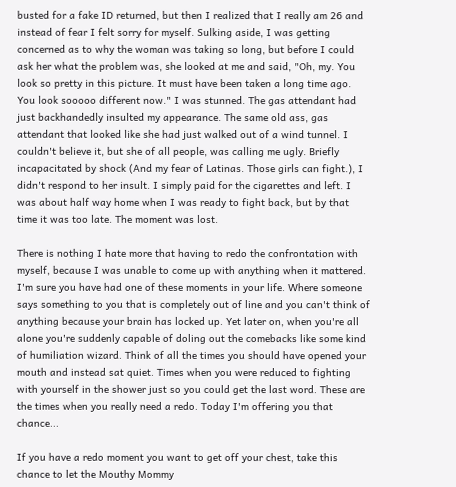busted for a fake ID returned, but then I realized that I really am 26 and instead of fear I felt sorry for myself. Sulking aside, I was getting concerned as to why the woman was taking so long, but before I could ask her what the problem was, she looked at me and said, "Oh, my. You look so pretty in this picture. It must have been taken a long time ago. You look sooooo different now." I was stunned. The gas attendant had just backhandedly insulted my appearance. The same old ass, gas attendant that looked like she had just walked out of a wind tunnel. I couldn't believe it, but she of all people, was calling me ugly. Briefly incapacitated by shock (And my fear of Latinas. Those girls can fight.), I didn't respond to her insult. I simply paid for the cigarettes and left. I was about half way home when I was ready to fight back, but by that time it was too late. The moment was lost.

There is nothing I hate more that having to redo the confrontation with myself, because I was unable to come up with anything when it mattered. I'm sure you have had one of these moments in your life. Where someone says something to you that is completely out of line and you can't think of anything because your brain has locked up. Yet later on, when you're all alone you're suddenly capable of doling out the comebacks like some kind of humiliation wizard. Think of all the times you should have opened your mouth and instead sat quiet. Times when you were reduced to fighting with yourself in the shower just so you could get the last word. These are the times when you really need a redo. Today I'm offering you that chance...

If you have a redo moment you want to get off your chest, take this chance to let the Mouthy Mommy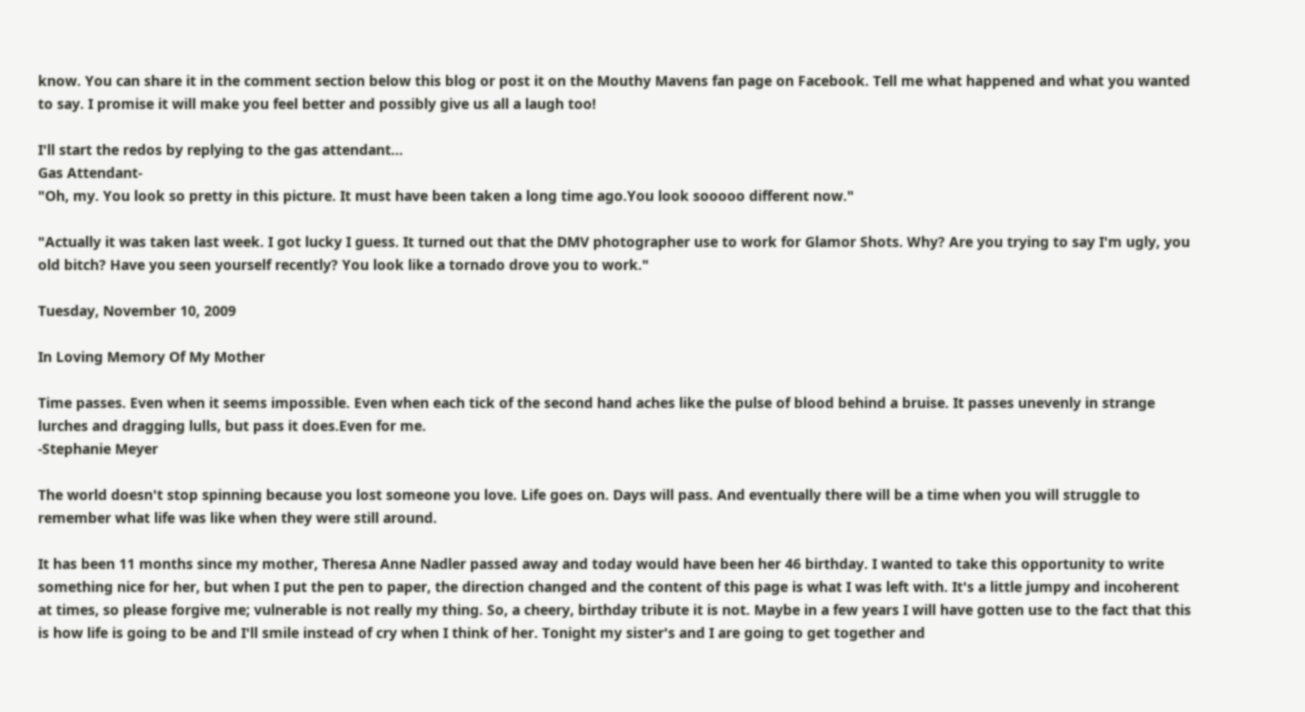know. You can share it in the comment section below this blog or post it on the Mouthy Mavens fan page on Facebook. Tell me what happened and what you wanted to say. I promise it will make you feel better and possibly give us all a laugh too!

I'll start the redos by replying to the gas attendant...
Gas Attendant-
"Oh, my. You look so pretty in this picture. It must have been taken a long time ago.You look sooooo different now."

"Actually it was taken last week. I got lucky I guess. It turned out that the DMV photographer use to work for Glamor Shots. Why? Are you trying to say I'm ugly, you old bitch? Have you seen yourself recently? You look like a tornado drove you to work."

Tuesday, November 10, 2009

In Loving Memory Of My Mother

Time passes. Even when it seems impossible. Even when each tick of the second hand aches like the pulse of blood behind a bruise. It passes unevenly in strange lurches and dragging lulls, but pass it does.Even for me.
-Stephanie Meyer

The world doesn't stop spinning because you lost someone you love. Life goes on. Days will pass. And eventually there will be a time when you will struggle to remember what life was like when they were still around.

It has been 11 months since my mother, Theresa Anne Nadler passed away and today would have been her 46 birthday. I wanted to take this opportunity to write something nice for her, but when I put the pen to paper, the direction changed and the content of this page is what I was left with. It's a little jumpy and incoherent at times, so please forgive me; vulnerable is not really my thing. So, a cheery, birthday tribute it is not. Maybe in a few years I will have gotten use to the fact that this is how life is going to be and I'll smile instead of cry when I think of her. Tonight my sister's and I are going to get together and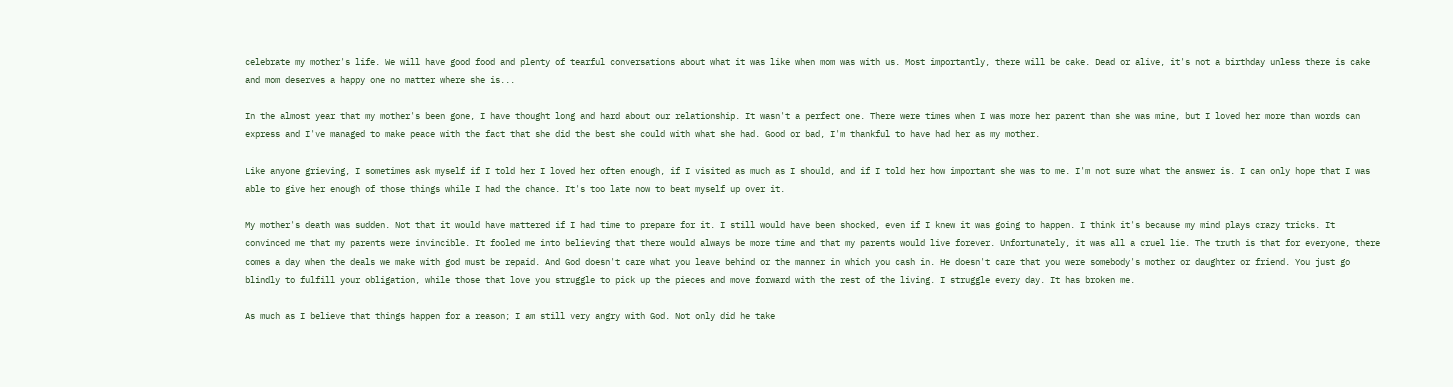celebrate my mother's life. We will have good food and plenty of tearful conversations about what it was like when mom was with us. Most importantly, there will be cake. Dead or alive, it's not a birthday unless there is cake and mom deserves a happy one no matter where she is...

In the almost year that my mother's been gone, I have thought long and hard about our relationship. It wasn't a perfect one. There were times when I was more her parent than she was mine, but I loved her more than words can express and I've managed to make peace with the fact that she did the best she could with what she had. Good or bad, I'm thankful to have had her as my mother.

Like anyone grieving, I sometimes ask myself if I told her I loved her often enough, if I visited as much as I should, and if I told her how important she was to me. I'm not sure what the answer is. I can only hope that I was able to give her enough of those things while I had the chance. It's too late now to beat myself up over it.

My mother's death was sudden. Not that it would have mattered if I had time to prepare for it. I still would have been shocked, even if I knew it was going to happen. I think it's because my mind plays crazy tricks. It convinced me that my parents were invincible. It fooled me into believing that there would always be more time and that my parents would live forever. Unfortunately, it was all a cruel lie. The truth is that for everyone, there comes a day when the deals we make with god must be repaid. And God doesn't care what you leave behind or the manner in which you cash in. He doesn't care that you were somebody's mother or daughter or friend. You just go blindly to fulfill your obligation, while those that love you struggle to pick up the pieces and move forward with the rest of the living. I struggle every day. It has broken me.

As much as I believe that things happen for a reason; I am still very angry with God. Not only did he take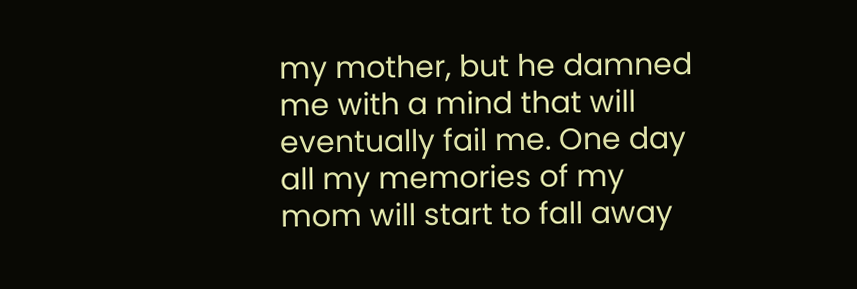my mother, but he damned me with a mind that will eventually fail me. One day all my memories of my mom will start to fall away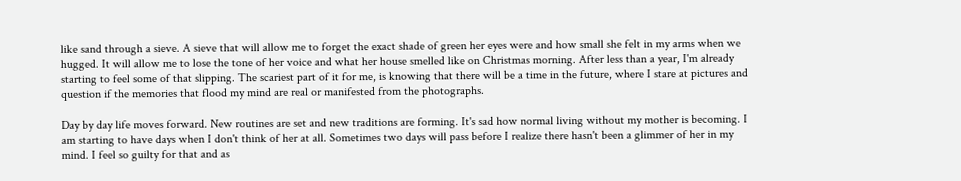like sand through a sieve. A sieve that will allow me to forget the exact shade of green her eyes were and how small she felt in my arms when we hugged. It will allow me to lose the tone of her voice and what her house smelled like on Christmas morning. After less than a year, I'm already starting to feel some of that slipping. The scariest part of it for me, is knowing that there will be a time in the future, where I stare at pictures and question if the memories that flood my mind are real or manifested from the photographs.

Day by day life moves forward. New routines are set and new traditions are forming. It's sad how normal living without my mother is becoming. I am starting to have days when I don't think of her at all. Sometimes two days will pass before I realize there hasn't been a glimmer of her in my mind. I feel so guilty for that and as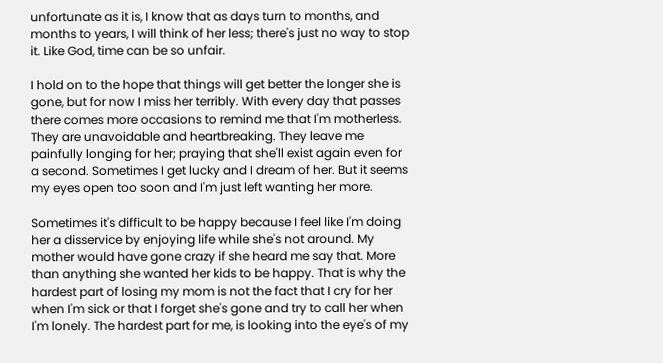unfortunate as it is, I know that as days turn to months, and months to years, I will think of her less; there's just no way to stop it. Like God, time can be so unfair.

I hold on to the hope that things will get better the longer she is gone, but for now I miss her terribly. With every day that passes there comes more occasions to remind me that I'm motherless. They are unavoidable and heartbreaking. They leave me painfully longing for her; praying that she'll exist again even for a second. Sometimes I get lucky and I dream of her. But it seems my eyes open too soon and I'm just left wanting her more.

Sometimes it's difficult to be happy because I feel like I'm doing her a disservice by enjoying life while she's not around. My mother would have gone crazy if she heard me say that. More than anything she wanted her kids to be happy. That is why the hardest part of losing my mom is not the fact that I cry for her when I'm sick or that I forget she's gone and try to call her when I'm lonely. The hardest part for me, is looking into the eye's of my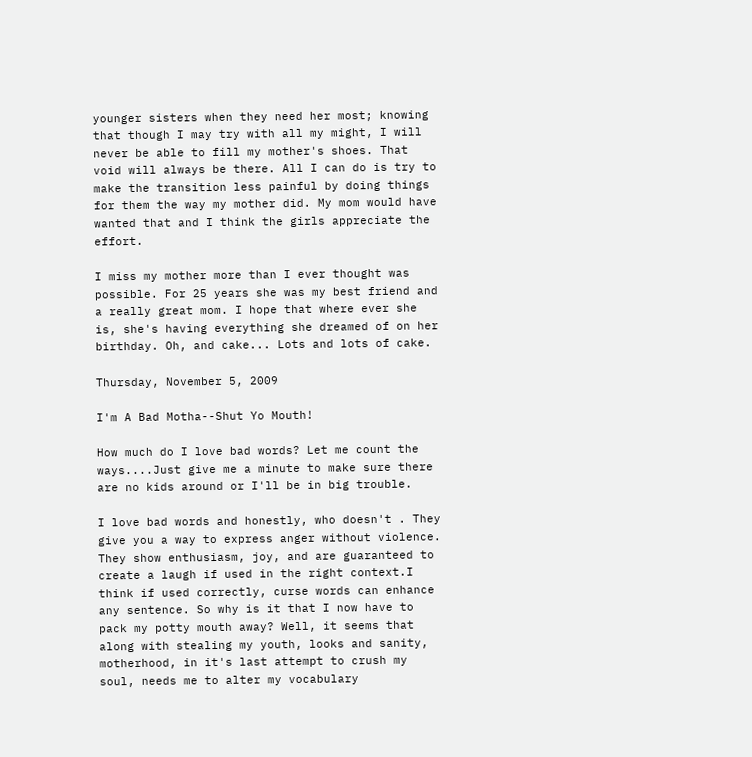younger sisters when they need her most; knowing that though I may try with all my might, I will never be able to fill my mother's shoes. That void will always be there. All I can do is try to make the transition less painful by doing things for them the way my mother did. My mom would have wanted that and I think the girls appreciate the effort.

I miss my mother more than I ever thought was possible. For 25 years she was my best friend and a really great mom. I hope that where ever she is, she's having everything she dreamed of on her birthday. Oh, and cake... Lots and lots of cake.

Thursday, November 5, 2009

I'm A Bad Motha--Shut Yo Mouth!

How much do I love bad words? Let me count the ways....Just give me a minute to make sure there are no kids around or I'll be in big trouble.

I love bad words and honestly, who doesn't . They give you a way to express anger without violence. They show enthusiasm, joy, and are guaranteed to create a laugh if used in the right context.I think if used correctly, curse words can enhance any sentence. So why is it that I now have to pack my potty mouth away? Well, it seems that along with stealing my youth, looks and sanity, motherhood, in it's last attempt to crush my soul, needs me to alter my vocabulary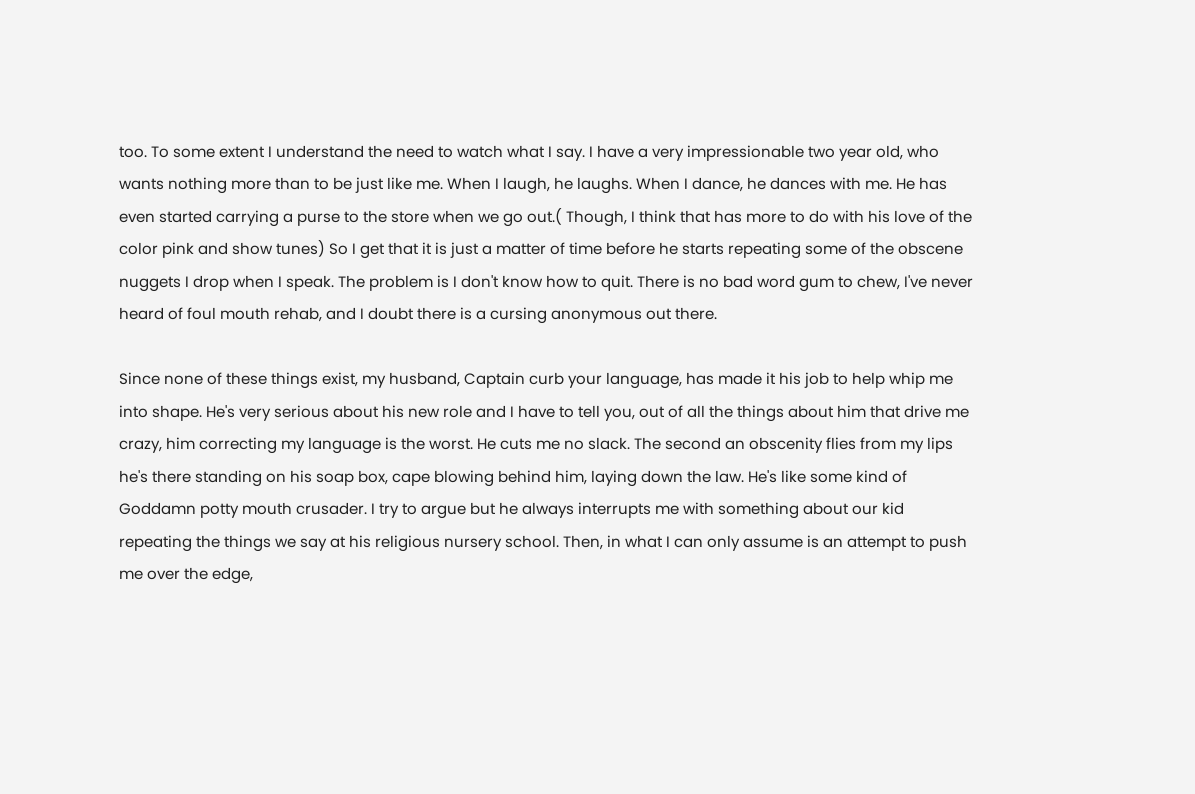too. To some extent I understand the need to watch what I say. I have a very impressionable two year old, who wants nothing more than to be just like me. When I laugh, he laughs. When I dance, he dances with me. He has even started carrying a purse to the store when we go out.( Though, I think that has more to do with his love of the color pink and show tunes) So I get that it is just a matter of time before he starts repeating some of the obscene nuggets I drop when I speak. The problem is I don't know how to quit. There is no bad word gum to chew, I've never heard of foul mouth rehab, and I doubt there is a cursing anonymous out there.

Since none of these things exist, my husband, Captain curb your language, has made it his job to help whip me into shape. He's very serious about his new role and I have to tell you, out of all the things about him that drive me crazy, him correcting my language is the worst. He cuts me no slack. The second an obscenity flies from my lips he's there standing on his soap box, cape blowing behind him, laying down the law. He's like some kind of Goddamn potty mouth crusader. I try to argue but he always interrupts me with something about our kid repeating the things we say at his religious nursery school. Then, in what I can only assume is an attempt to push me over the edge,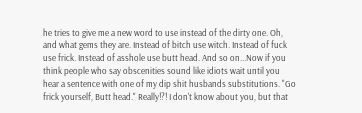he tries to give me a new word to use instead of the dirty one. Oh, and what gems they are. Instead of bitch use witch. Instead of fuck use frick. Instead of asshole use butt head. And so on...Now if you think people who say obscenities sound like idiots wait until you hear a sentence with one of my dip shit husbands substitutions. "Go frick yourself, Butt head." Really!?! I don't know about you, but that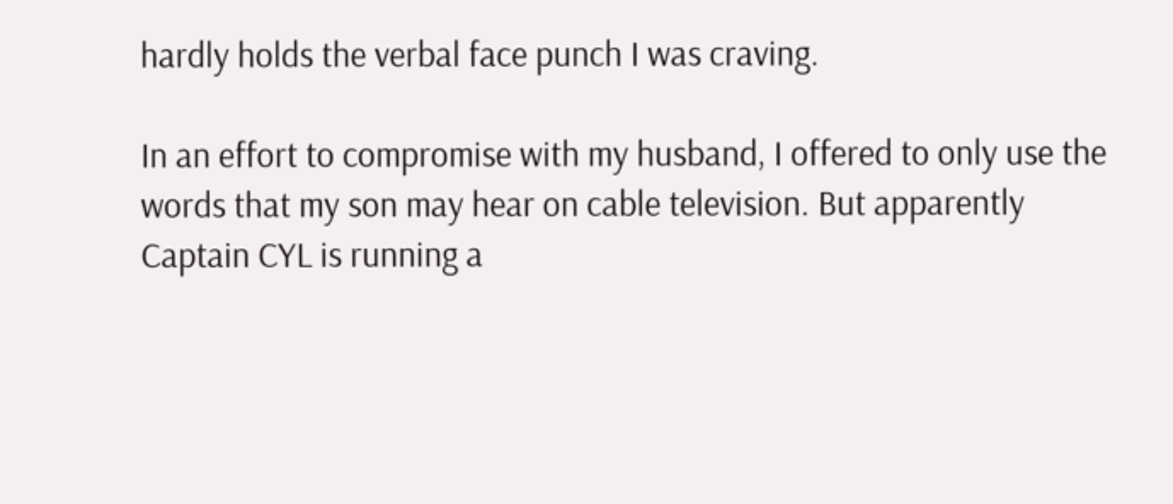hardly holds the verbal face punch I was craving.

In an effort to compromise with my husband, I offered to only use the words that my son may hear on cable television. But apparently Captain CYL is running a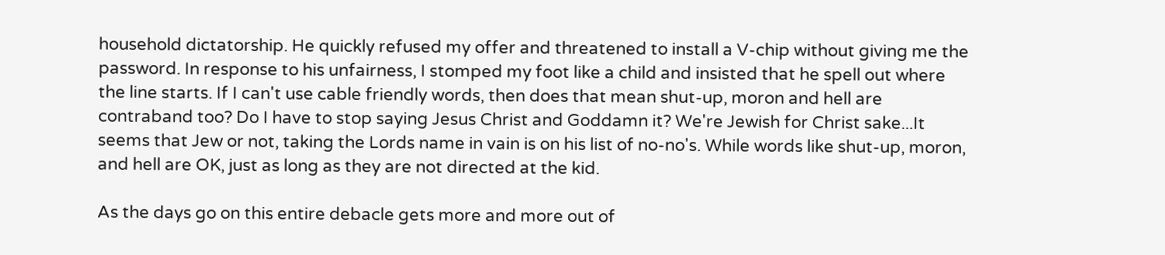household dictatorship. He quickly refused my offer and threatened to install a V-chip without giving me the password. In response to his unfairness, I stomped my foot like a child and insisted that he spell out where the line starts. If I can't use cable friendly words, then does that mean shut-up, moron and hell are contraband too? Do I have to stop saying Jesus Christ and Goddamn it? We're Jewish for Christ sake...It seems that Jew or not, taking the Lords name in vain is on his list of no-no's. While words like shut-up, moron, and hell are OK, just as long as they are not directed at the kid.

As the days go on this entire debacle gets more and more out of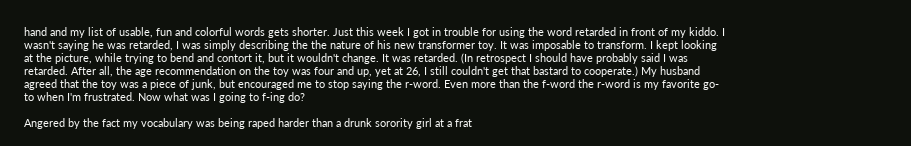hand and my list of usable, fun and colorful words gets shorter. Just this week I got in trouble for using the word retarded in front of my kiddo. I wasn't saying he was retarded, I was simply describing the the nature of his new transformer toy. It was imposable to transform. I kept looking at the picture, while trying to bend and contort it, but it wouldn't change. It was retarded. (In retrospect I should have probably said I was retarded. After all, the age recommendation on the toy was four and up, yet at 26, I still couldn't get that bastard to cooperate.) My husband agreed that the toy was a piece of junk, but encouraged me to stop saying the r-word. Even more than the f-word the r-word is my favorite go-to when I'm frustrated. Now what was I going to f-ing do?

Angered by the fact my vocabulary was being raped harder than a drunk sorority girl at a frat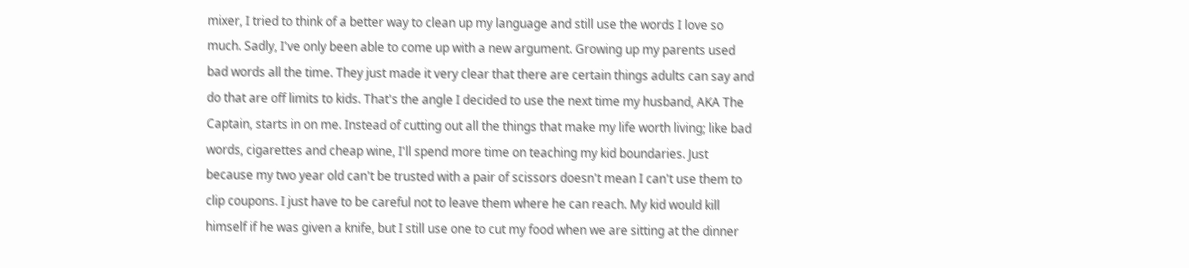mixer, I tried to think of a better way to clean up my language and still use the words I love so much. Sadly, I've only been able to come up with a new argument. Growing up my parents used bad words all the time. They just made it very clear that there are certain things adults can say and do that are off limits to kids. That's the angle I decided to use the next time my husband, AKA The Captain, starts in on me. Instead of cutting out all the things that make my life worth living; like bad words, cigarettes and cheap wine, I'll spend more time on teaching my kid boundaries. Just because my two year old can't be trusted with a pair of scissors doesn't mean I can't use them to clip coupons. I just have to be careful not to leave them where he can reach. My kid would kill himself if he was given a knife, but I still use one to cut my food when we are sitting at the dinner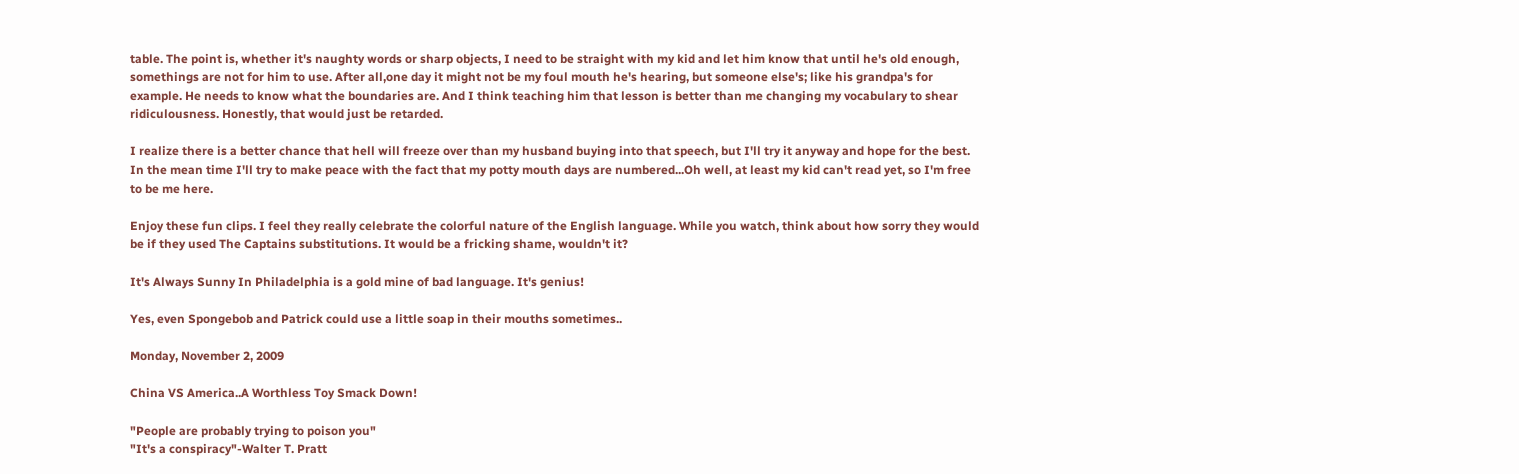table. The point is, whether it's naughty words or sharp objects, I need to be straight with my kid and let him know that until he's old enough, somethings are not for him to use. After all,one day it might not be my foul mouth he's hearing, but someone else's; like his grandpa's for example. He needs to know what the boundaries are. And I think teaching him that lesson is better than me changing my vocabulary to shear ridiculousness. Honestly, that would just be retarded.

I realize there is a better chance that hell will freeze over than my husband buying into that speech, but I'll try it anyway and hope for the best. In the mean time I'll try to make peace with the fact that my potty mouth days are numbered...Oh well, at least my kid can't read yet, so I'm free to be me here.

Enjoy these fun clips. I feel they really celebrate the colorful nature of the English language. While you watch, think about how sorry they would be if they used The Captains substitutions. It would be a fricking shame, wouldn't it?

It's Always Sunny In Philadelphia is a gold mine of bad language. It's genius!

Yes, even Spongebob and Patrick could use a little soap in their mouths sometimes..

Monday, November 2, 2009

China VS America..A Worthless Toy Smack Down!

"People are probably trying to poison you"
"It's a conspiracy"-Walter T. Pratt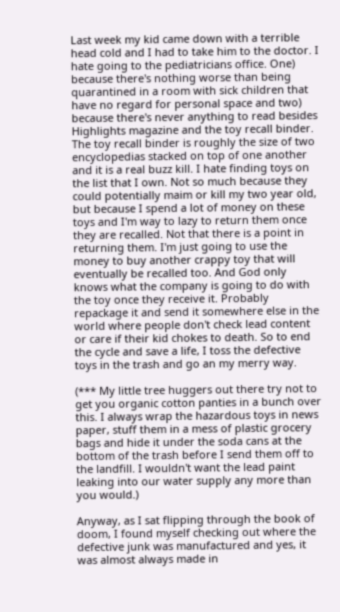Last week my kid came down with a terrible head cold and I had to take him to the doctor. I hate going to the pediatricians office. One) because there's nothing worse than being quarantined in a room with sick children that have no regard for personal space and two) because there's never anything to read besides Highlights magazine and the toy recall binder. The toy recall binder is roughly the size of two encyclopedias stacked on top of one another and it is a real buzz kill. I hate finding toys on the list that I own. Not so much because they could potentially maim or kill my two year old, but because I spend a lot of money on these toys and I'm way to lazy to return them once they are recalled. Not that there is a point in returning them. I'm just going to use the money to buy another crappy toy that will eventually be recalled too. And God only knows what the company is going to do with the toy once they receive it. Probably repackage it and send it somewhere else in the world where people don't check lead content or care if their kid chokes to death. So to end the cycle and save a life, I toss the defective toys in the trash and go an my merry way.

(*** My little tree huggers out there try not to get you organic cotton panties in a bunch over this. I always wrap the hazardous toys in news paper, stuff them in a mess of plastic grocery bags and hide it under the soda cans at the bottom of the trash before I send them off to the landfill. I wouldn't want the lead paint leaking into our water supply any more than you would.)

Anyway, as I sat flipping through the book of doom, I found myself checking out where the defective junk was manufactured and yes, it was almost always made in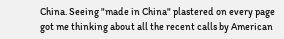China. Seeing "made in China" plastered on every page got me thinking about all the recent calls by American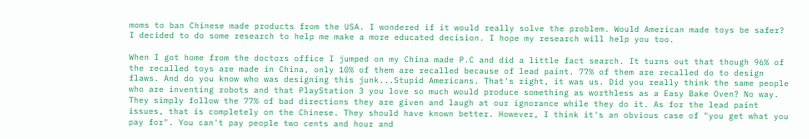moms to ban Chinese made products from the USA. I wondered if it would really solve the problem. Would American made toys be safer? I decided to do some research to help me make a more educated decision. I hope my research will help you too.

When I got home from the doctors office I jumped on my China made P.C and did a little fact search. It turns out that though 96% of the recalled toys are made in China, only 10% of them are recalled because of lead paint. 77% of them are recalled do to design flaws. And do you know who was designing this junk...Stupid Americans. That's right, it was us. Did you really think the same people who are inventing robots and that PlayStation 3 you love so much would produce something as worthless as a Easy Bake Oven? No way. They simply follow the 77% of bad directions they are given and laugh at our ignorance while they do it. As for the lead paint issues, that is completely on the Chinese. They should have known better. However, I think it's an obvious case of "you get what you pay for". You can't pay people two cents and hour and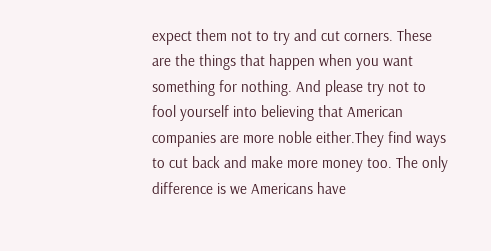expect them not to try and cut corners. These are the things that happen when you want something for nothing. And please try not to fool yourself into believing that American companies are more noble either.They find ways to cut back and make more money too. The only difference is we Americans have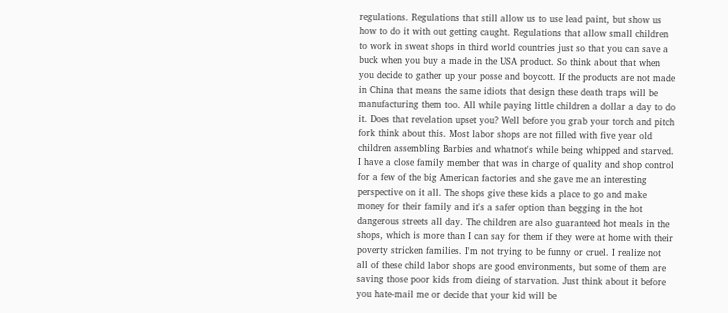regulations. Regulations that still allow us to use lead paint, but show us how to do it with out getting caught. Regulations that allow small children to work in sweat shops in third world countries just so that you can save a buck when you buy a made in the USA product. So think about that when you decide to gather up your posse and boycott. If the products are not made in China that means the same idiots that design these death traps will be manufacturing them too. All while paying little children a dollar a day to do it. Does that revelation upset you? Well before you grab your torch and pitch fork think about this. Most labor shops are not filled with five year old children assembling Barbies and whatnot's while being whipped and starved. I have a close family member that was in charge of quality and shop control for a few of the big American factories and she gave me an interesting perspective on it all. The shops give these kids a place to go and make money for their family and it's a safer option than begging in the hot dangerous streets all day. The children are also guaranteed hot meals in the shops, which is more than I can say for them if they were at home with their poverty stricken families. I'm not trying to be funny or cruel. I realize not all of these child labor shops are good environments, but some of them are saving those poor kids from dieing of starvation. Just think about it before you hate-mail me or decide that your kid will be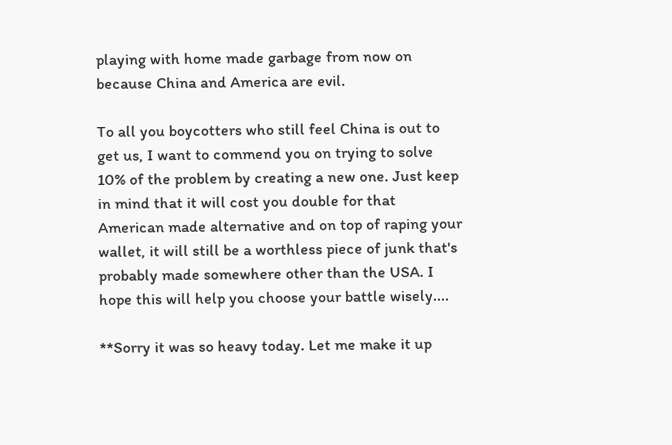playing with home made garbage from now on because China and America are evil.

To all you boycotters who still feel China is out to get us, I want to commend you on trying to solve 10% of the problem by creating a new one. Just keep in mind that it will cost you double for that American made alternative and on top of raping your wallet, it will still be a worthless piece of junk that's probably made somewhere other than the USA. I hope this will help you choose your battle wisely....

**Sorry it was so heavy today. Let me make it up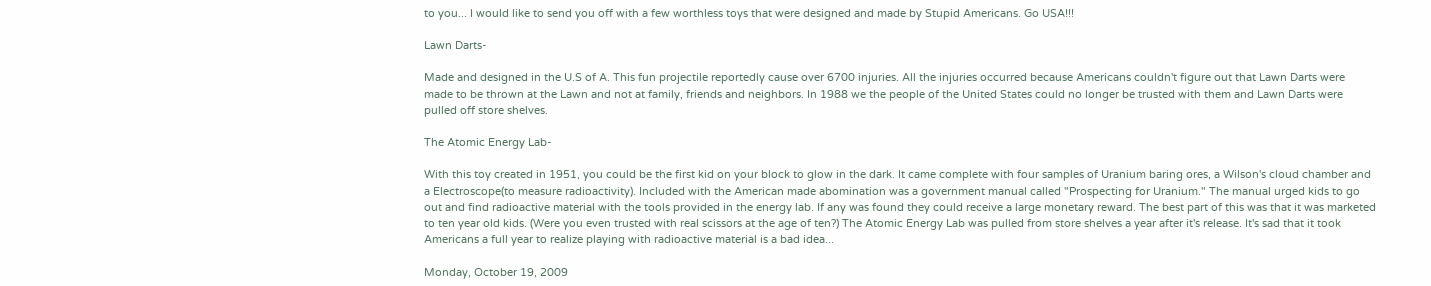to you... I would like to send you off with a few worthless toys that were designed and made by Stupid Americans. Go USA!!!

Lawn Darts-

Made and designed in the U.S of A. This fun projectile reportedly cause over 6700 injuries. All the injuries occurred because Americans couldn't figure out that Lawn Darts were made to be thrown at the Lawn and not at family, friends and neighbors. In 1988 we the people of the United States could no longer be trusted with them and Lawn Darts were pulled off store shelves.

The Atomic Energy Lab-

With this toy created in 1951, you could be the first kid on your block to glow in the dark. It came complete with four samples of Uranium baring ores, a Wilson's cloud chamber and a Electroscope(to measure radioactivity). Included with the American made abomination was a government manual called "Prospecting for Uranium." The manual urged kids to go out and find radioactive material with the tools provided in the energy lab. If any was found they could receive a large monetary reward. The best part of this was that it was marketed to ten year old kids. (Were you even trusted with real scissors at the age of ten?) The Atomic Energy Lab was pulled from store shelves a year after it's release. It's sad that it took Americans a full year to realize playing with radioactive material is a bad idea...

Monday, October 19, 2009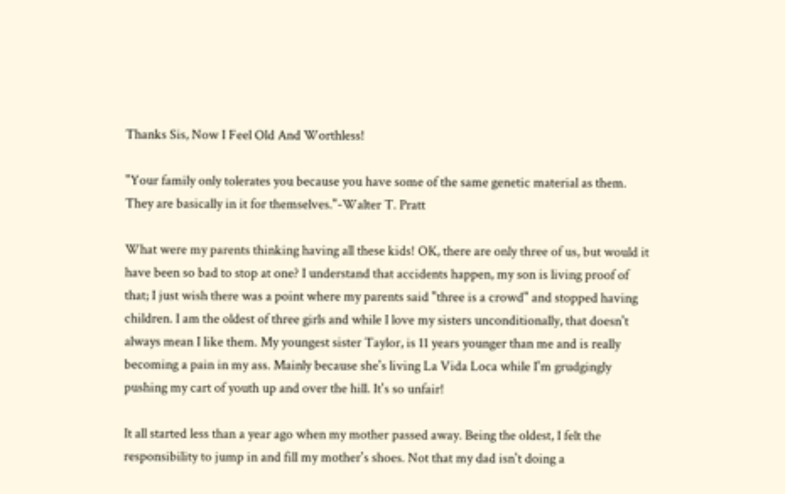Thanks Sis, Now I Feel Old And Worthless!

"Your family only tolerates you because you have some of the same genetic material as them. They are basically in it for themselves."-Walter T. Pratt

What were my parents thinking having all these kids! OK, there are only three of us, but would it have been so bad to stop at one? I understand that accidents happen, my son is living proof of that; I just wish there was a point where my parents said "three is a crowd" and stopped having children. I am the oldest of three girls and while I love my sisters unconditionally, that doesn't always mean I like them. My youngest sister Taylor, is 11 years younger than me and is really becoming a pain in my ass. Mainly because she's living La Vida Loca while I'm grudgingly pushing my cart of youth up and over the hill. It's so unfair!

It all started less than a year ago when my mother passed away. Being the oldest, I felt the responsibility to jump in and fill my mother's shoes. Not that my dad isn't doing a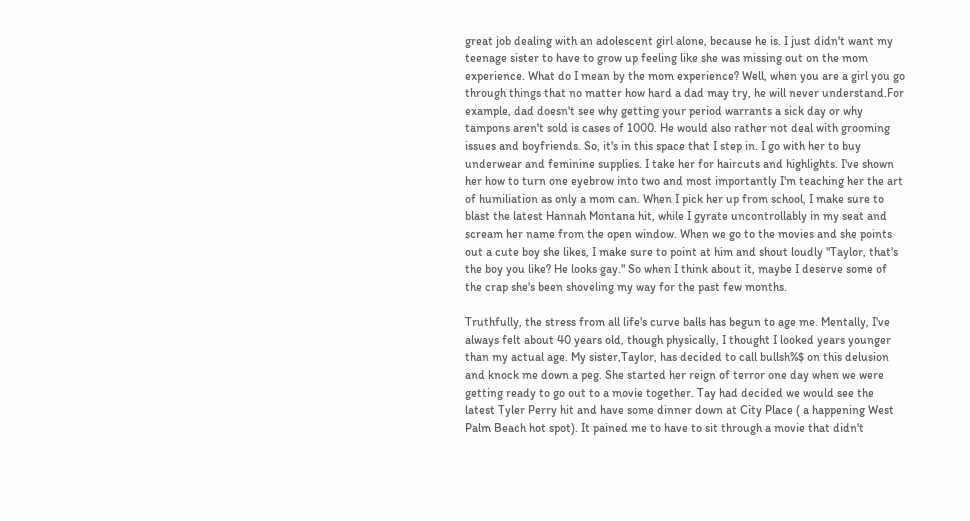great job dealing with an adolescent girl alone, because he is. I just didn't want my teenage sister to have to grow up feeling like she was missing out on the mom experience. What do I mean by the mom experience? Well, when you are a girl you go through things that no matter how hard a dad may try, he will never understand.For example, dad doesn't see why getting your period warrants a sick day or why tampons aren't sold is cases of 1000. He would also rather not deal with grooming issues and boyfriends. So, it's in this space that I step in. I go with her to buy underwear and feminine supplies. I take her for haircuts and highlights. I've shown her how to turn one eyebrow into two and most importantly I'm teaching her the art of humiliation as only a mom can. When I pick her up from school, I make sure to blast the latest Hannah Montana hit, while I gyrate uncontrollably in my seat and scream her name from the open window. When we go to the movies and she points out a cute boy she likes, I make sure to point at him and shout loudly "Taylor, that's the boy you like? He looks gay." So when I think about it, maybe I deserve some of the crap she's been shoveling my way for the past few months.

Truthfully, the stress from all life's curve balls has begun to age me. Mentally, I've always felt about 40 years old, though physically, I thought I looked years younger than my actual age. My sister,Taylor, has decided to call bullsh%$ on this delusion and knock me down a peg. She started her reign of terror one day when we were getting ready to go out to a movie together. Tay had decided we would see the latest Tyler Perry hit and have some dinner down at City Place ( a happening West Palm Beach hot spot). It pained me to have to sit through a movie that didn't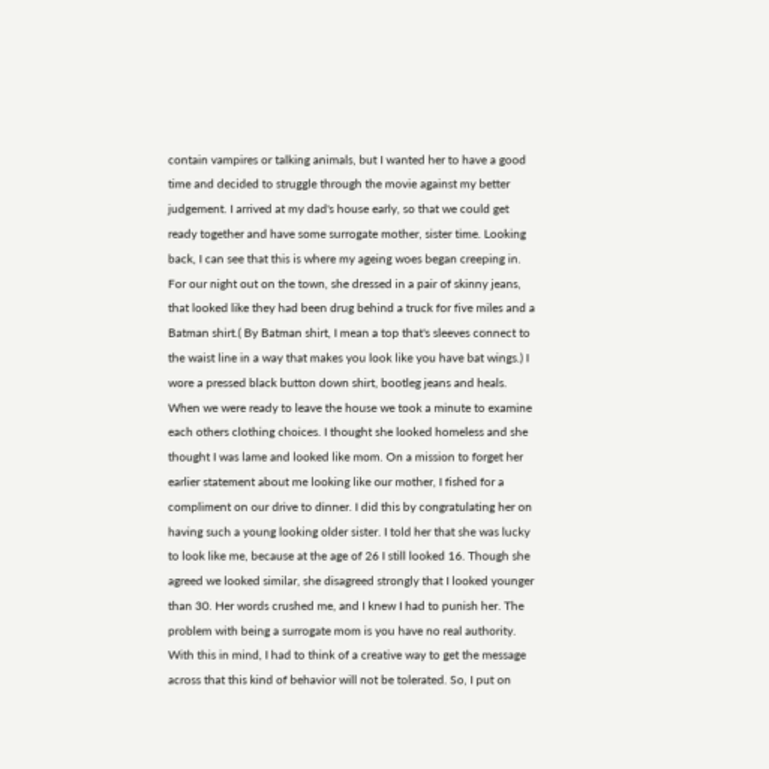contain vampires or talking animals, but I wanted her to have a good time and decided to struggle through the movie against my better judgement. I arrived at my dad's house early, so that we could get ready together and have some surrogate mother, sister time. Looking back, I can see that this is where my ageing woes began creeping in. For our night out on the town, she dressed in a pair of skinny jeans, that looked like they had been drug behind a truck for five miles and a Batman shirt.( By Batman shirt, I mean a top that's sleeves connect to the waist line in a way that makes you look like you have bat wings.) I wore a pressed black button down shirt, bootleg jeans and heals. When we were ready to leave the house we took a minute to examine each others clothing choices. I thought she looked homeless and she thought I was lame and looked like mom. On a mission to forget her earlier statement about me looking like our mother, I fished for a compliment on our drive to dinner. I did this by congratulating her on having such a young looking older sister. I told her that she was lucky to look like me, because at the age of 26 I still looked 16. Though she agreed we looked similar, she disagreed strongly that I looked younger than 30. Her words crushed me, and I knew I had to punish her. The problem with being a surrogate mom is you have no real authority. With this in mind, I had to think of a creative way to get the message across that this kind of behavior will not be tolerated. So, I put on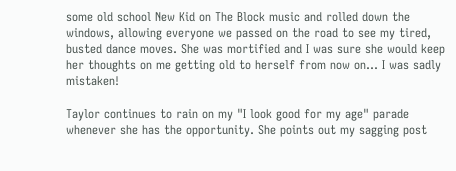some old school New Kid on The Block music and rolled down the windows, allowing everyone we passed on the road to see my tired, busted dance moves. She was mortified and I was sure she would keep her thoughts on me getting old to herself from now on... I was sadly mistaken!

Taylor continues to rain on my "I look good for my age" parade whenever she has the opportunity. She points out my sagging post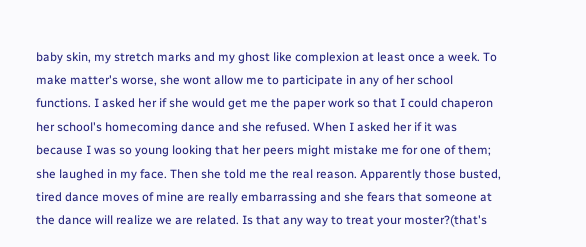baby skin, my stretch marks and my ghost like complexion at least once a week. To make matter's worse, she wont allow me to participate in any of her school functions. I asked her if she would get me the paper work so that I could chaperon her school's homecoming dance and she refused. When I asked her if it was because I was so young looking that her peers might mistake me for one of them; she laughed in my face. Then she told me the real reason. Apparently those busted, tired dance moves of mine are really embarrassing and she fears that someone at the dance will realize we are related. Is that any way to treat your moster?(that's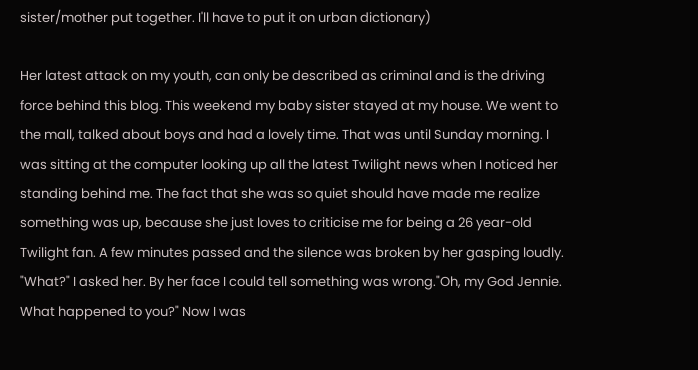sister/mother put together. I'll have to put it on urban dictionary)

Her latest attack on my youth, can only be described as criminal and is the driving force behind this blog. This weekend my baby sister stayed at my house. We went to the mall, talked about boys and had a lovely time. That was until Sunday morning. I was sitting at the computer looking up all the latest Twilight news when I noticed her standing behind me. The fact that she was so quiet should have made me realize something was up, because she just loves to criticise me for being a 26 year-old Twilight fan. A few minutes passed and the silence was broken by her gasping loudly. "What?" I asked her. By her face I could tell something was wrong."Oh, my God Jennie. What happened to you?" Now I was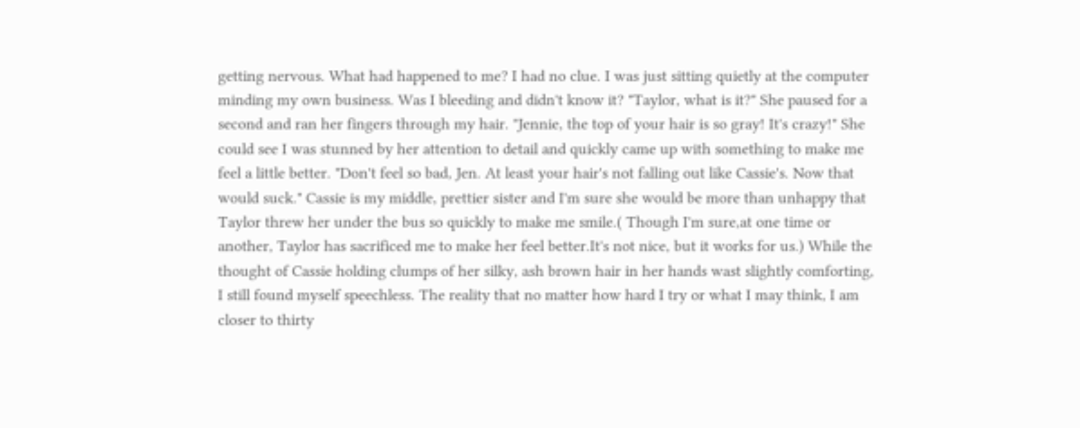getting nervous. What had happened to me? I had no clue. I was just sitting quietly at the computer minding my own business. Was I bleeding and didn't know it? "Taylor, what is it?" She paused for a second and ran her fingers through my hair. "Jennie, the top of your hair is so gray! It's crazy!" She could see I was stunned by her attention to detail and quickly came up with something to make me feel a little better. "Don't feel so bad, Jen. At least your hair's not falling out like Cassie's. Now that would suck." Cassie is my middle, prettier sister and I'm sure she would be more than unhappy that Taylor threw her under the bus so quickly to make me smile.( Though I'm sure,at one time or another, Taylor has sacrificed me to make her feel better.It's not nice, but it works for us.) While the thought of Cassie holding clumps of her silky, ash brown hair in her hands wast slightly comforting, I still found myself speechless. The reality that no matter how hard I try or what I may think, I am closer to thirty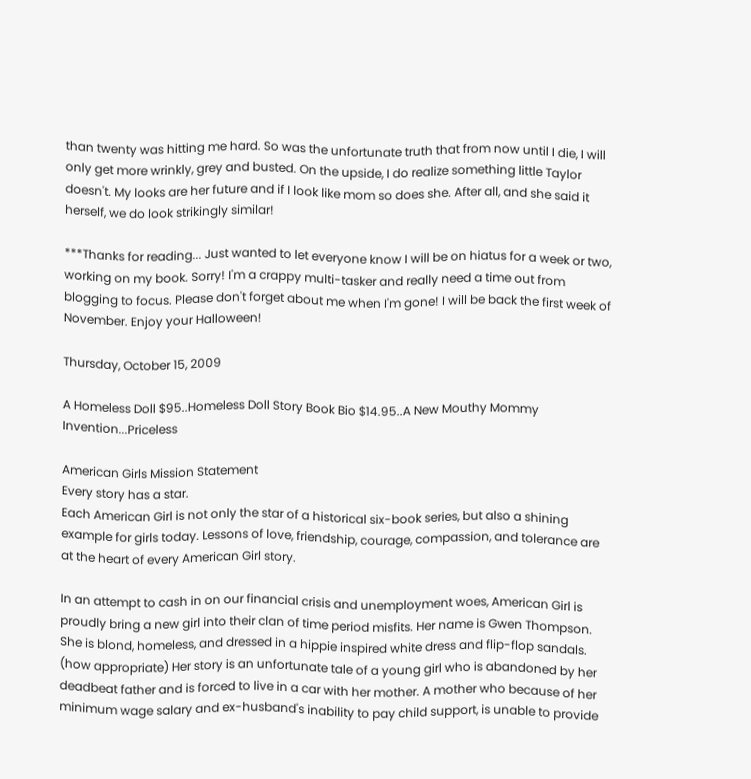than twenty was hitting me hard. So was the unfortunate truth that from now until I die, I will only get more wrinkly, grey and busted. On the upside, I do realize something little Taylor doesn't. My looks are her future and if I look like mom so does she. After all, and she said it herself, we do look strikingly similar!

***Thanks for reading... Just wanted to let everyone know I will be on hiatus for a week or two, working on my book. Sorry! I'm a crappy multi-tasker and really need a time out from blogging to focus. Please don't forget about me when I'm gone! I will be back the first week of November. Enjoy your Halloween!

Thursday, October 15, 2009

A Homeless Doll $95..Homeless Doll Story Book Bio $14.95..A New Mouthy Mommy Invention...Priceless

American Girls Mission Statement
Every story has a star.
Each American Girl is not only the star of a historical six-book series, but also a shining example for girls today. Lessons of love, friendship, courage, compassion, and tolerance are at the heart of every American Girl story.

In an attempt to cash in on our financial crisis and unemployment woes, American Girl is proudly bring a new girl into their clan of time period misfits. Her name is Gwen Thompson. She is blond, homeless, and dressed in a hippie inspired white dress and flip-flop sandals. (how appropriate) Her story is an unfortunate tale of a young girl who is abandoned by her deadbeat father and is forced to live in a car with her mother. A mother who because of her minimum wage salary and ex-husband's inability to pay child support, is unable to provide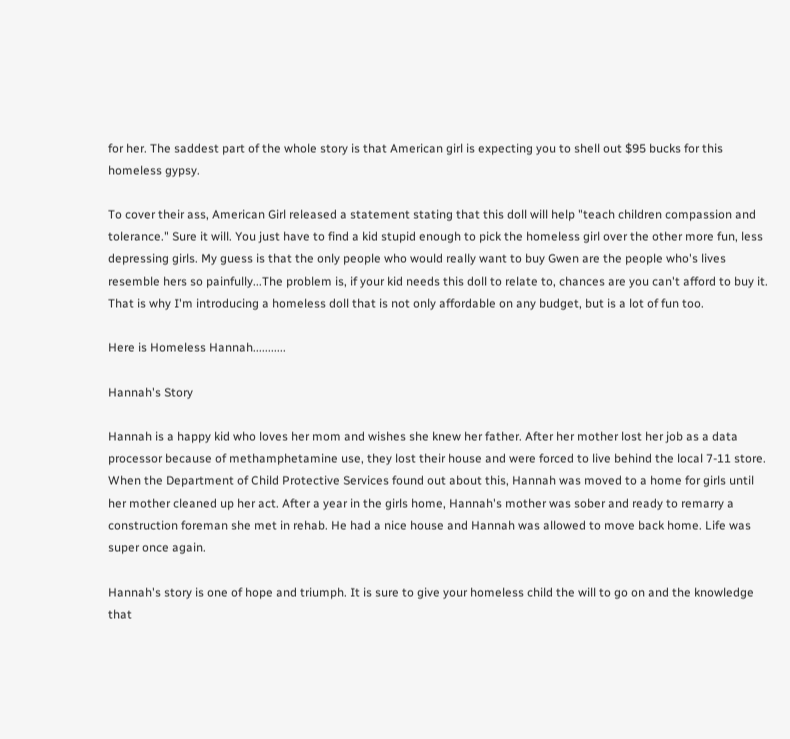for her. The saddest part of the whole story is that American girl is expecting you to shell out $95 bucks for this homeless gypsy.

To cover their ass, American Girl released a statement stating that this doll will help "teach children compassion and tolerance." Sure it will. You just have to find a kid stupid enough to pick the homeless girl over the other more fun, less depressing girls. My guess is that the only people who would really want to buy Gwen are the people who's lives resemble hers so painfully...The problem is, if your kid needs this doll to relate to, chances are you can't afford to buy it. That is why I'm introducing a homeless doll that is not only affordable on any budget, but is a lot of fun too.

Here is Homeless Hannah...........

Hannah's Story

Hannah is a happy kid who loves her mom and wishes she knew her father. After her mother lost her job as a data processor because of methamphetamine use, they lost their house and were forced to live behind the local 7-11 store. When the Department of Child Protective Services found out about this, Hannah was moved to a home for girls until her mother cleaned up her act. After a year in the girls home, Hannah's mother was sober and ready to remarry a construction foreman she met in rehab. He had a nice house and Hannah was allowed to move back home. Life was super once again.

Hannah's story is one of hope and triumph. It is sure to give your homeless child the will to go on and the knowledge that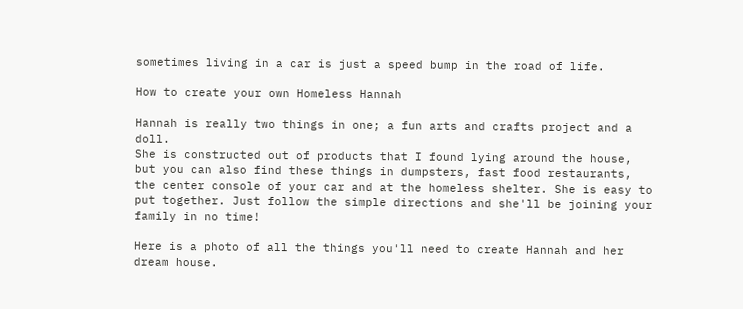sometimes living in a car is just a speed bump in the road of life.

How to create your own Homeless Hannah

Hannah is really two things in one; a fun arts and crafts project and a doll.
She is constructed out of products that I found lying around the house, but you can also find these things in dumpsters, fast food restaurants, the center console of your car and at the homeless shelter. She is easy to put together. Just follow the simple directions and she'll be joining your family in no time!

Here is a photo of all the things you'll need to create Hannah and her dream house.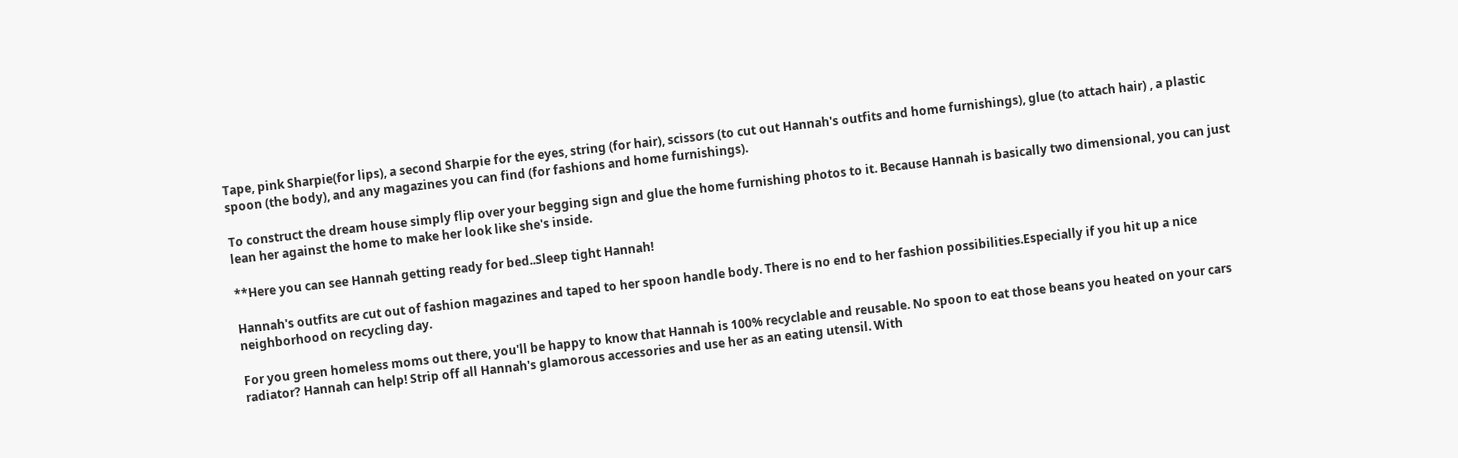Tape, pink Sharpie(for lips), a second Sharpie for the eyes, string (for hair), scissors (to cut out Hannah's outfits and home furnishings), glue (to attach hair) , a plastic spoon (the body), and any magazines you can find (for fashions and home furnishings).

To construct the dream house simply flip over your begging sign and glue the home furnishing photos to it. Because Hannah is basically two dimensional, you can just lean her against the home to make her look like she's inside.

**Here you can see Hannah getting ready for bed..Sleep tight Hannah!

Hannah's outfits are cut out of fashion magazines and taped to her spoon handle body. There is no end to her fashion possibilities.Especially if you hit up a nice neighborhood on recycling day.

For you green homeless moms out there, you'll be happy to know that Hannah is 100% recyclable and reusable. No spoon to eat those beans you heated on your cars radiator? Hannah can help! Strip off all Hannah's glamorous accessories and use her as an eating utensil. With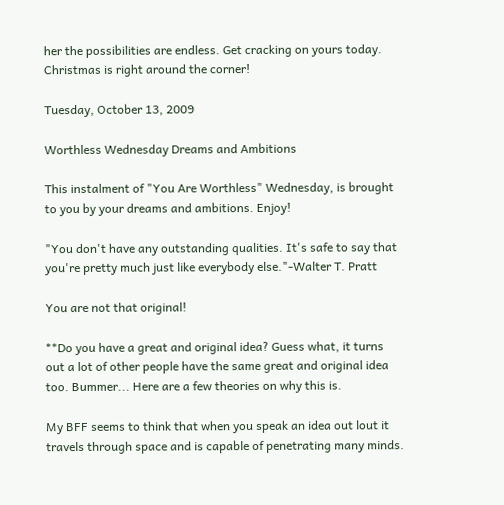her the possibilities are endless. Get cracking on yours today. Christmas is right around the corner!

Tuesday, October 13, 2009

Worthless Wednesday Dreams and Ambitions

This instalment of "You Are Worthless" Wednesday, is brought to you by your dreams and ambitions. Enjoy!

"You don't have any outstanding qualities. It's safe to say that you're pretty much just like everybody else."-Walter T. Pratt

You are not that original!

**Do you have a great and original idea? Guess what, it turns out a lot of other people have the same great and original idea too. Bummer... Here are a few theories on why this is.

My BFF seems to think that when you speak an idea out lout it travels through space and is capable of penetrating many minds.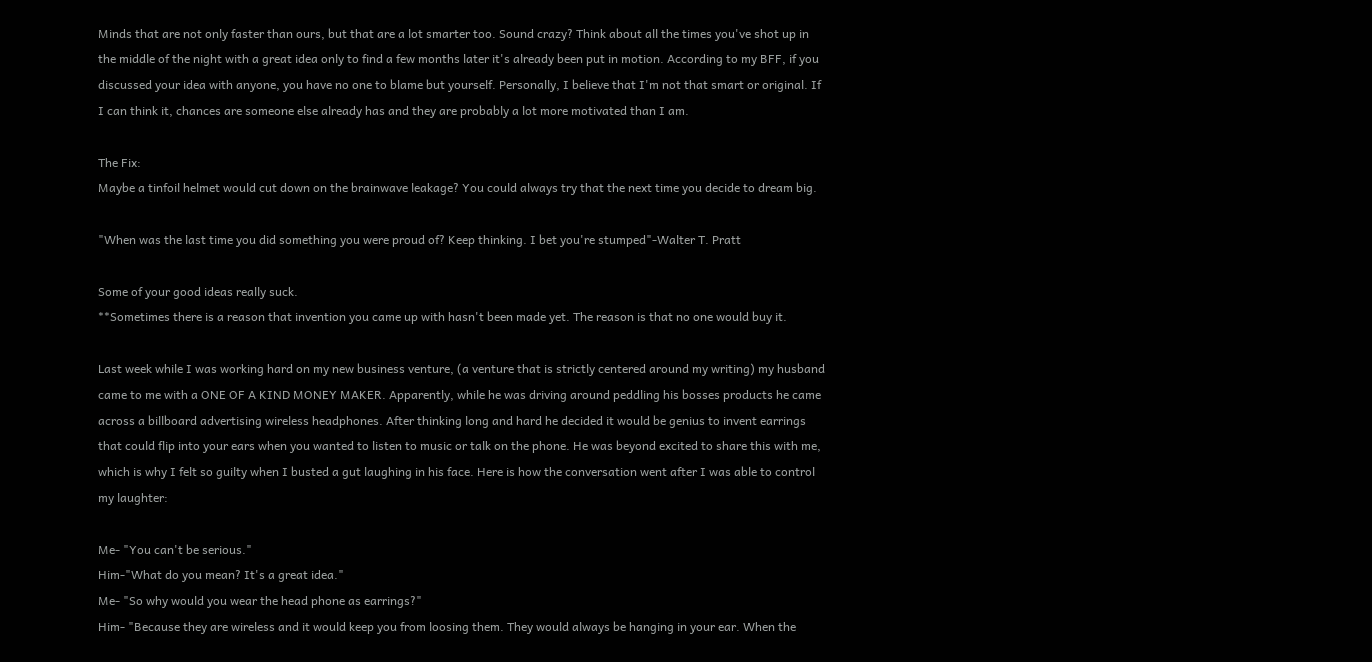Minds that are not only faster than ours, but that are a lot smarter too. Sound crazy? Think about all the times you've shot up in the middle of the night with a great idea only to find a few months later it's already been put in motion. According to my BFF, if you discussed your idea with anyone, you have no one to blame but yourself. Personally, I believe that I'm not that smart or original. If I can think it, chances are someone else already has and they are probably a lot more motivated than I am.

The Fix:
Maybe a tinfoil helmet would cut down on the brainwave leakage? You could always try that the next time you decide to dream big.

"When was the last time you did something you were proud of? Keep thinking. I bet you're stumped"-Walter T. Pratt

Some of your good ideas really suck.
**Sometimes there is a reason that invention you came up with hasn't been made yet. The reason is that no one would buy it.

Last week while I was working hard on my new business venture, (a venture that is strictly centered around my writing) my husband came to me with a ONE OF A KIND MONEY MAKER. Apparently, while he was driving around peddling his bosses products he came across a billboard advertising wireless headphones. After thinking long and hard he decided it would be genius to invent earrings that could flip into your ears when you wanted to listen to music or talk on the phone. He was beyond excited to share this with me, which is why I felt so guilty when I busted a gut laughing in his face. Here is how the conversation went after I was able to control my laughter:

Me- "You can't be serious."
Him-"What do you mean? It's a great idea."
Me- "So why would you wear the head phone as earrings?"
Him- "Because they are wireless and it would keep you from loosing them. They would always be hanging in your ear. When the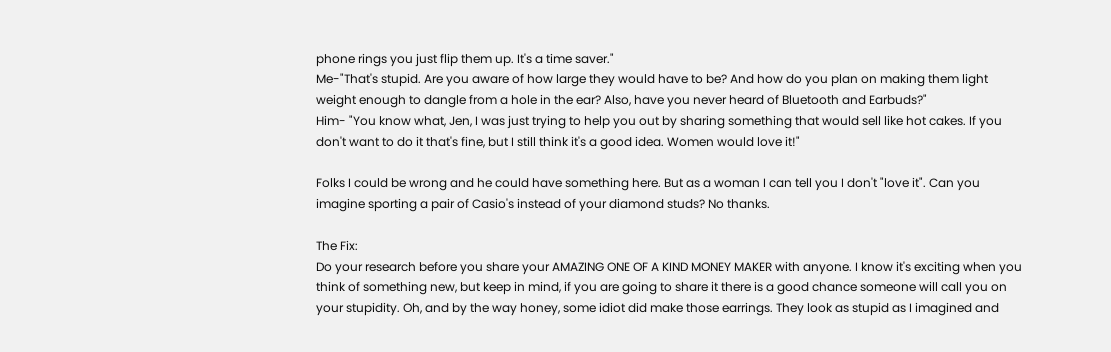phone rings you just flip them up. It's a time saver."
Me-"That's stupid. Are you aware of how large they would have to be? And how do you plan on making them light weight enough to dangle from a hole in the ear? Also, have you never heard of Bluetooth and Earbuds?"
Him- "You know what, Jen, I was just trying to help you out by sharing something that would sell like hot cakes. If you don't want to do it that's fine, but I still think it's a good idea. Women would love it!"

Folks I could be wrong and he could have something here. But as a woman I can tell you I don't "love it". Can you imagine sporting a pair of Casio's instead of your diamond studs? No thanks.

The Fix:
Do your research before you share your AMAZING ONE OF A KIND MONEY MAKER with anyone. I know it's exciting when you think of something new, but keep in mind, if you are going to share it there is a good chance someone will call you on your stupidity. Oh, and by the way honey, some idiot did make those earrings. They look as stupid as I imagined and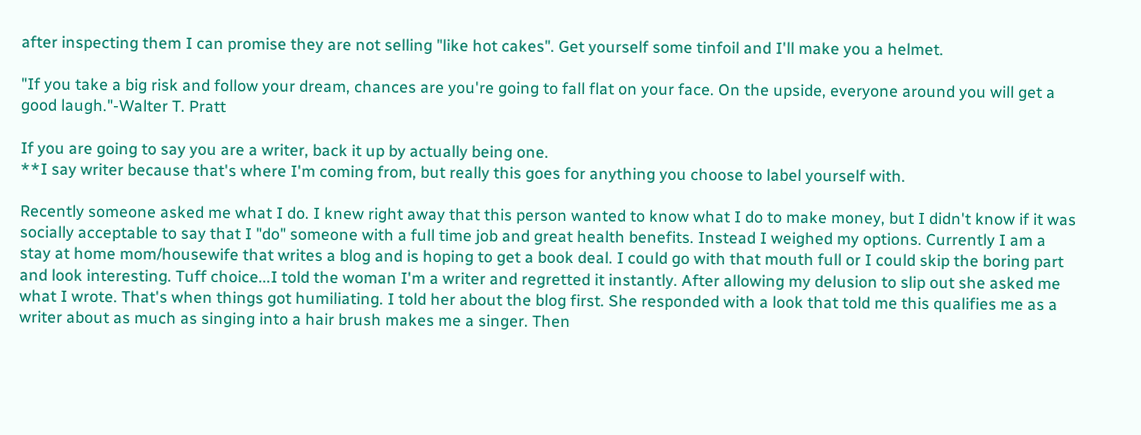after inspecting them I can promise they are not selling "like hot cakes". Get yourself some tinfoil and I'll make you a helmet.

"If you take a big risk and follow your dream, chances are you're going to fall flat on your face. On the upside, everyone around you will get a good laugh."-Walter T. Pratt

If you are going to say you are a writer, back it up by actually being one.
**I say writer because that's where I'm coming from, but really this goes for anything you choose to label yourself with.

Recently someone asked me what I do. I knew right away that this person wanted to know what I do to make money, but I didn't know if it was socially acceptable to say that I "do" someone with a full time job and great health benefits. Instead I weighed my options. Currently I am a stay at home mom/housewife that writes a blog and is hoping to get a book deal. I could go with that mouth full or I could skip the boring part and look interesting. Tuff choice...I told the woman I'm a writer and regretted it instantly. After allowing my delusion to slip out she asked me what I wrote. That's when things got humiliating. I told her about the blog first. She responded with a look that told me this qualifies me as a writer about as much as singing into a hair brush makes me a singer. Then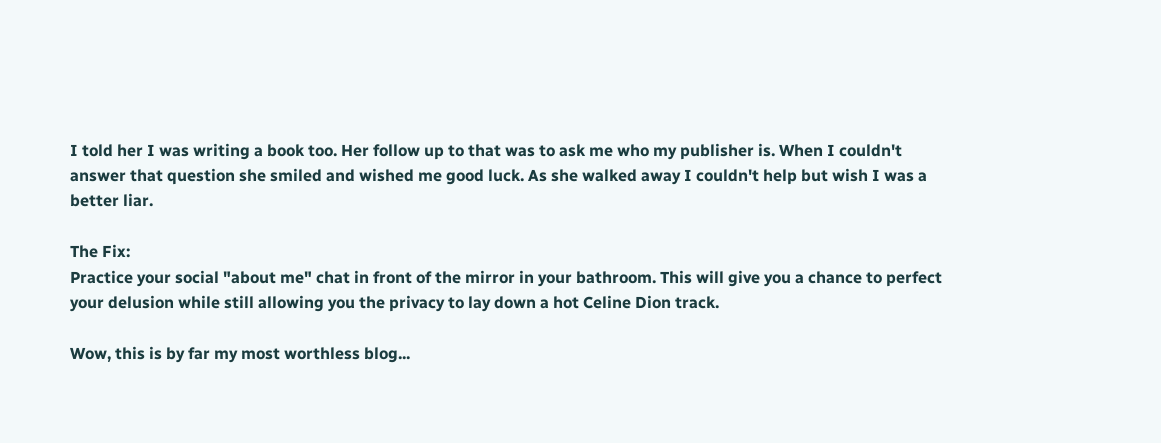I told her I was writing a book too. Her follow up to that was to ask me who my publisher is. When I couldn't answer that question she smiled and wished me good luck. As she walked away I couldn't help but wish I was a better liar.

The Fix:
Practice your social "about me" chat in front of the mirror in your bathroom. This will give you a chance to perfect your delusion while still allowing you the privacy to lay down a hot Celine Dion track.

Wow, this is by far my most worthless blog...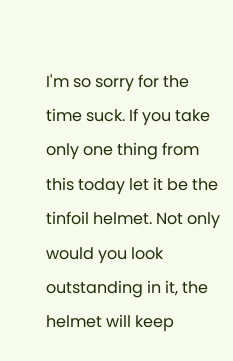I'm so sorry for the time suck. If you take only one thing from this today let it be the tinfoil helmet. Not only would you look outstanding in it, the helmet will keep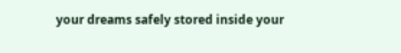your dreams safely stored inside your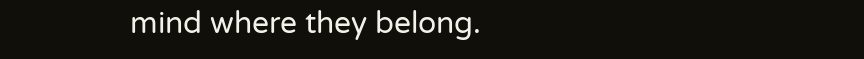mind where they belong.